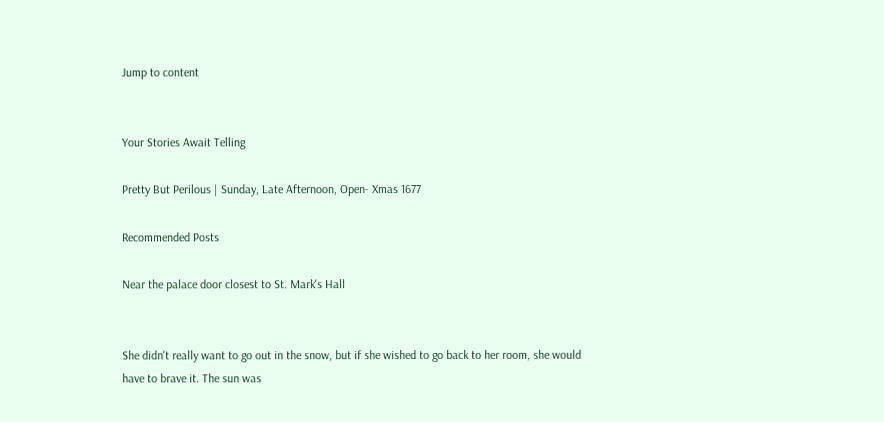Jump to content


Your Stories Await Telling

Pretty But Perilous | Sunday, Late Afternoon, Open- Xmas 1677

Recommended Posts

Near the palace door closest to St. Mark's Hall


She didn't really want to go out in the snow, but if she wished to go back to her room, she would have to brave it. The sun was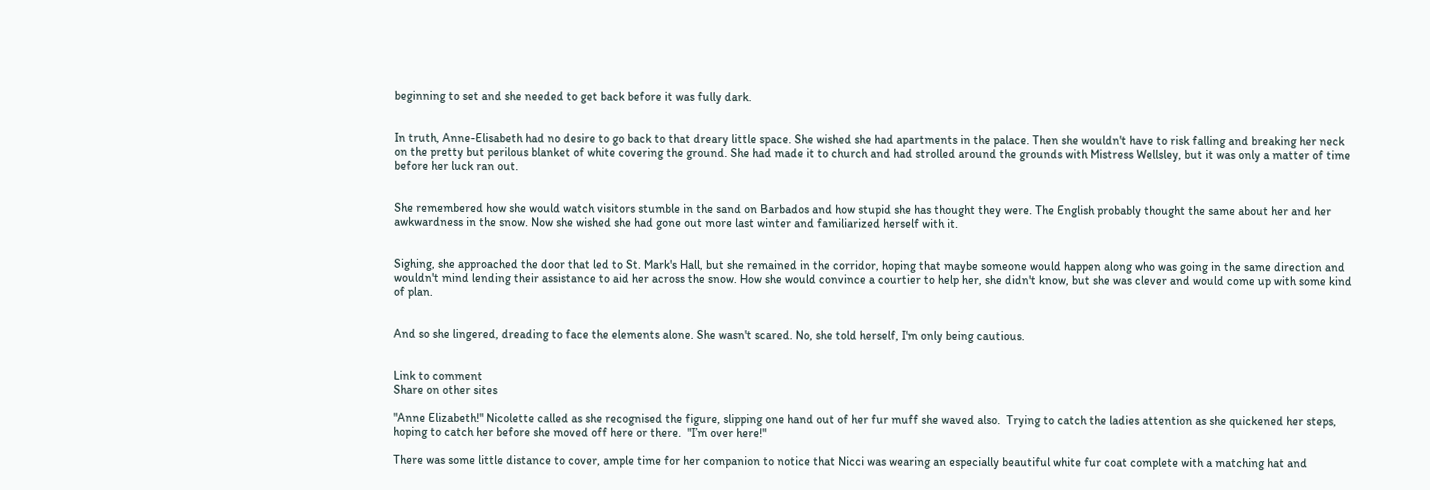beginning to set and she needed to get back before it was fully dark.


In truth, Anne-Elisabeth had no desire to go back to that dreary little space. She wished she had apartments in the palace. Then she wouldn't have to risk falling and breaking her neck on the pretty but perilous blanket of white covering the ground. She had made it to church and had strolled around the grounds with Mistress Wellsley, but it was only a matter of time before her luck ran out.


She remembered how she would watch visitors stumble in the sand on Barbados and how stupid she has thought they were. The English probably thought the same about her and her awkwardness in the snow. Now she wished she had gone out more last winter and familiarized herself with it.


Sighing, she approached the door that led to St. Mark's Hall, but she remained in the corridor, hoping that maybe someone would happen along who was going in the same direction and wouldn't mind lending their assistance to aid her across the snow. How she would convince a courtier to help her, she didn't know, but she was clever and would come up with some kind of plan.


And so she lingered, dreading to face the elements alone. She wasn't scared. No, she told herself, I'm only being cautious.


Link to comment
Share on other sites

"Anne Elizabeth!" Nicolette called as she recognised the figure, slipping one hand out of her fur muff she waved also.  Trying to catch the ladies attention as she quickened her steps, hoping to catch her before she moved off here or there.  "I’m over here!"

There was some little distance to cover, ample time for her companion to notice that Nicci was wearing an especially beautiful white fur coat complete with a matching hat and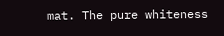mat. The pure whiteness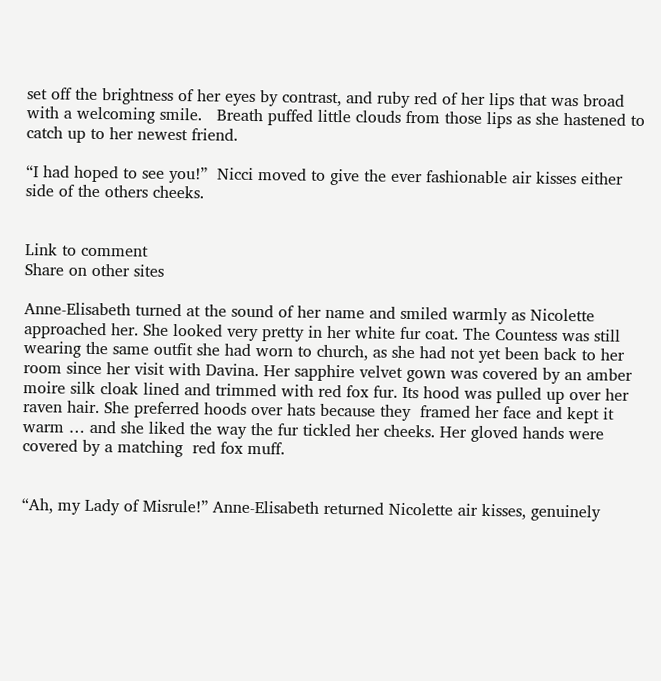set off the brightness of her eyes by contrast, and ruby red of her lips that was broad with a welcoming smile.   Breath puffed little clouds from those lips as she hastened to catch up to her newest friend.

“I had hoped to see you!”  Nicci moved to give the ever fashionable air kisses either side of the others cheeks.


Link to comment
Share on other sites

Anne-Elisabeth turned at the sound of her name and smiled warmly as Nicolette approached her. She looked very pretty in her white fur coat. The Countess was still wearing the same outfit she had worn to church, as she had not yet been back to her room since her visit with Davina. Her sapphire velvet gown was covered by an amber moire silk cloak lined and trimmed with red fox fur. Its hood was pulled up over her raven hair. She preferred hoods over hats because they  framed her face and kept it warm … and she liked the way the fur tickled her cheeks. Her gloved hands were covered by a matching  red fox muff.


“Ah, my Lady of Misrule!” Anne-Elisabeth returned Nicolette air kisses, genuinely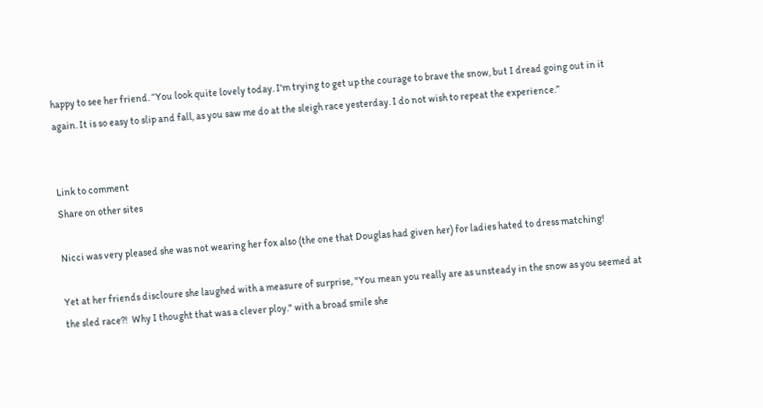happy to see her friend. “You look quite lovely today. I'm trying to get up the courage to brave the snow, but I dread going out in it again. It is so easy to slip and fall, as you saw me do at the sleigh race yesterday. I do not wish to repeat the experience.”


Link to comment
Share on other sites

Nicci was very pleased she was not wearing her fox also (the one that Douglas had given her) for ladies hated to dress matching!

Yet at her friends discloure she laughed with a measure of surprise, "You mean you really are as unsteady in the snow as you seemed at the sled race?!  Why I thought that was a clever ploy." with a broad smile she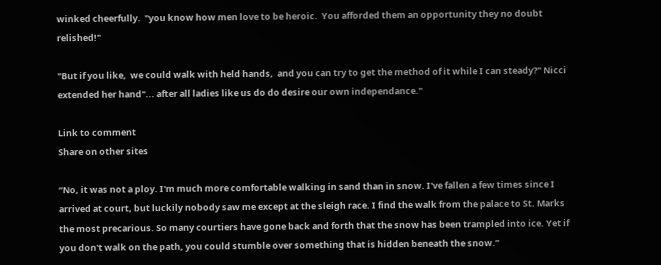winked cheerfully.  "you know how men love to be heroic.  You afforded them an opportunity they no doubt relished!"

"But if you like,  we could walk with held hands,  and you can try to get the method of it while I can steady?" Nicci extended her hand"... after all ladies like us do do desire our own independance."

Link to comment
Share on other sites

“No, it was not a ploy. I'm much more comfortable walking in sand than in snow. I've fallen a few times since I arrived at court, but luckily nobody saw me except at the sleigh race. I find the walk from the palace to St. Marks the most precarious. So many courtiers have gone back and forth that the snow has been trampled into ice. Yet if you don't walk on the path, you could stumble over something that is hidden beneath the snow.”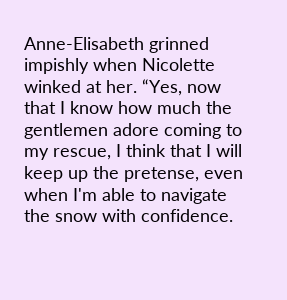Anne-Elisabeth grinned impishly when Nicolette winked at her. “Yes, now that I know how much the gentlemen adore coming to my rescue, I think that I will keep up the pretense, even when I'm able to navigate the snow with confidence.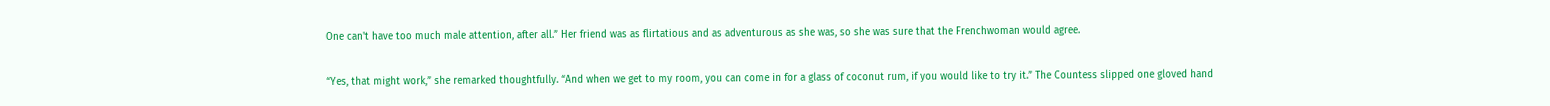One can't have too much male attention, after all.” Her friend was as flirtatious and as adventurous as she was, so she was sure that the Frenchwoman would agree.


“Yes, that might work,” she remarked thoughtfully. “And when we get to my room, you can come in for a glass of coconut rum, if you would like to try it.” The Countess slipped one gloved hand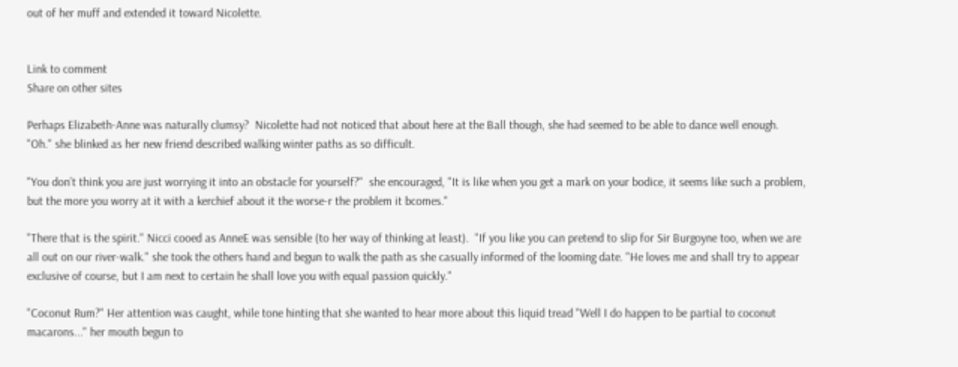out of her muff and extended it toward Nicolette.


Link to comment
Share on other sites

Perhaps Elizabeth-Anne was naturally clumsy?  Nicolette had not noticed that about here at the Ball though, she had seemed to be able to dance well enough.  "Oh." she blinked as her new friend described walking winter paths as so difficult.

"You don’t think you are just worrying it into an obstacle for yourself?"  she encouraged, "It is like when you get a mark on your bodice, it seems like such a problem, but the more you worry at it with a kerchief about it the worse-r the problem it bcomes."

"There that is the spirit." Nicci cooed as AnneE was sensible (to her way of thinking at least).  "If you like you can pretend to slip for Sir Burgoyne too, when we are all out on our river-walk." she took the others hand and begun to walk the path as she casually informed of the looming date. "He loves me and shall try to appear exclusive of course, but I am next to certain he shall love you with equal passion quickly."

"Coconut Rum?" Her attention was caught, while tone hinting that she wanted to hear more about this liquid tread "Well I do happen to be partial to coconut macarons..." her mouth begun to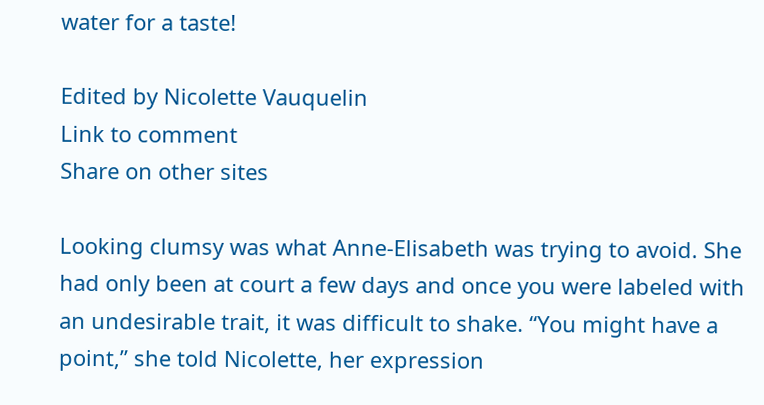water for a taste!

Edited by Nicolette Vauquelin
Link to comment
Share on other sites

Looking clumsy was what Anne-Elisabeth was trying to avoid. She had only been at court a few days and once you were labeled with an undesirable trait, it was difficult to shake. “You might have a point,” she told Nicolette, her expression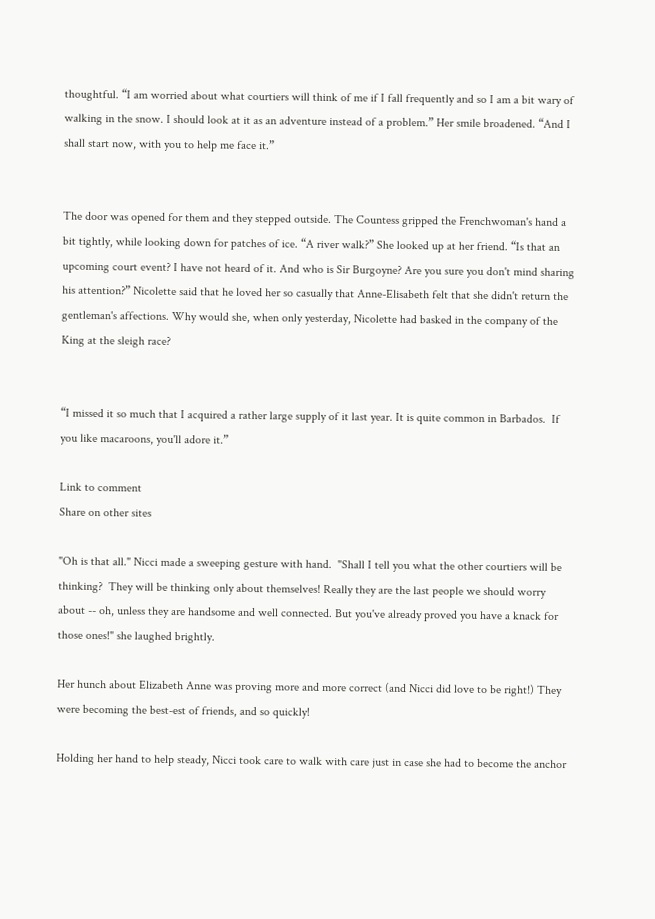thoughtful. “I am worried about what courtiers will think of me if I fall frequently and so I am a bit wary of walking in the snow. I should look at it as an adventure instead of a problem.” Her smile broadened. “And I shall start now, with you to help me face it.”


The door was opened for them and they stepped outside. The Countess gripped the Frenchwoman's hand a bit tightly, while looking down for patches of ice. “A river walk?” She looked up at her friend. “Is that an upcoming court event? I have not heard of it. And who is Sir Burgoyne? Are you sure you don't mind sharing his attention?” Nicolette said that he loved her so casually that Anne-Elisabeth felt that she didn't return the gentleman's affections. Why would she, when only yesterday, Nicolette had basked in the company of the King at the sleigh race?


“I missed it so much that I acquired a rather large supply of it last year. It is quite common in Barbados.  If you like macaroons, you'll adore it.”

Link to comment
Share on other sites

"Oh is that all." Nicci made a sweeping gesture with hand.  "Shall I tell you what the other courtiers will be thinking?  They will be thinking only about themselves! Really they are the last people we should worry about -- oh, unless they are handsome and well connected. But you've already proved you have a knack for those ones!" she laughed brightly.

Her hunch about Elizabeth Anne was proving more and more correct (and Nicci did love to be right!) They were becoming the best-est of friends, and so quickly!

Holding her hand to help steady, Nicci took care to walk with care just in case she had to become the anchor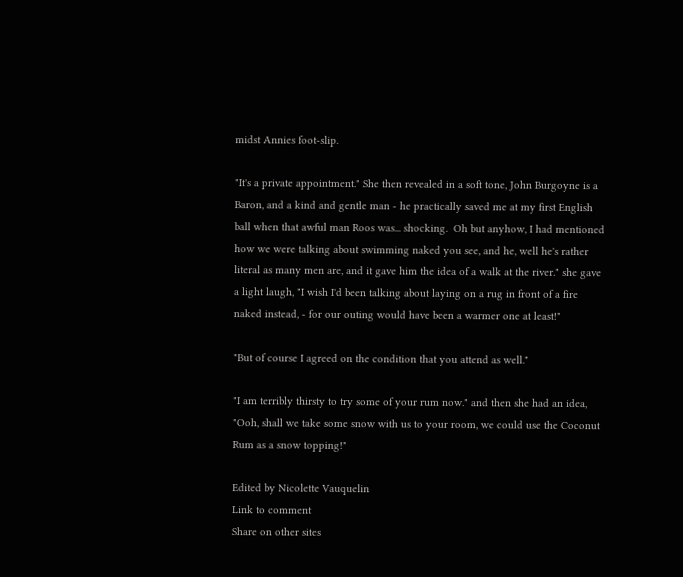midst Annies foot-slip.

"It's a private appointment." She then revealed in a soft tone, John Burgoyne is a Baron, and a kind and gentle man - he practically saved me at my first English ball when that awful man Roos was... shocking.  Oh but anyhow, I had mentioned how we were talking about swimming naked you see, and he, well he's rather literal as many men are, and it gave him the idea of a walk at the river." she gave a light laugh, "I wish I'd been talking about laying on a rug in front of a fire naked instead, - for our outing would have been a warmer one at least!"

"But of course I agreed on the condition that you attend as well."

"I am terribly thirsty to try some of your rum now." and then she had an idea, "Ooh, shall we take some snow with us to your room, we could use the Coconut Rum as a snow topping!"

Edited by Nicolette Vauquelin
Link to comment
Share on other sites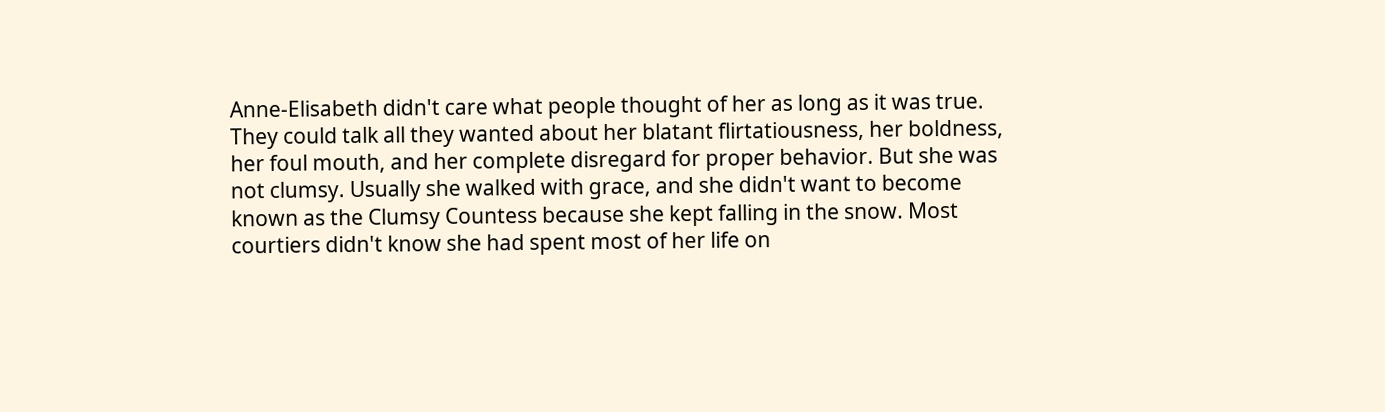Anne-Elisabeth didn't care what people thought of her as long as it was true. They could talk all they wanted about her blatant flirtatiousness, her boldness, her foul mouth, and her complete disregard for proper behavior. But she was not clumsy. Usually she walked with grace, and she didn't want to become known as the Clumsy Countess because she kept falling in the snow. Most courtiers didn't know she had spent most of her life on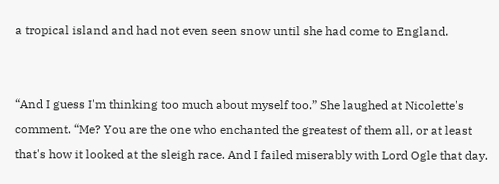a tropical island and had not even seen snow until she had come to England.


“And I guess I'm thinking too much about myself too.” She laughed at Nicolette's comment. “Me? You are the one who enchanted the greatest of them all, or at least that's how it looked at the sleigh race. And I failed miserably with Lord Ogle that day.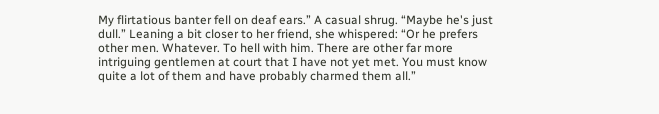My flirtatious banter fell on deaf ears.” A casual shrug. “Maybe he's just dull.” Leaning a bit closer to her friend, she whispered: “Or he prefers other men. Whatever. To hell with him. There are other far more intriguing gentlemen at court that I have not yet met. You must know quite a lot of them and have probably charmed them all.”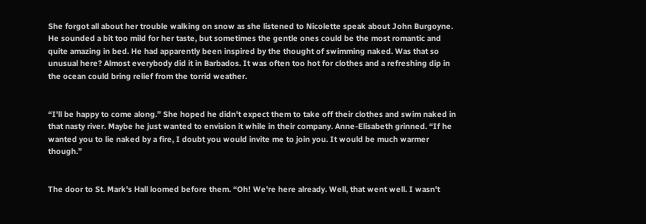She forgot all about her trouble walking on snow as she listened to Nicolette speak about John Burgoyne. He sounded a bit too mild for her taste, but sometimes the gentle ones could be the most romantic and quite amazing in bed. He had apparently been inspired by the thought of swimming naked. Was that so unusual here? Almost everybody did it in Barbados. It was often too hot for clothes and a refreshing dip in the ocean could bring relief from the torrid weather.


“I'll be happy to come along.” She hoped he didn't expect them to take off their clothes and swim naked in that nasty river. Maybe he just wanted to envision it while in their company. Anne-Elisabeth grinned. “If he wanted you to lie naked by a fire, I doubt you would invite me to join you. It would be much warmer though.”


The door to St. Mark's Hall loomed before them. “Oh! We're here already. Well, that went well. I wasn't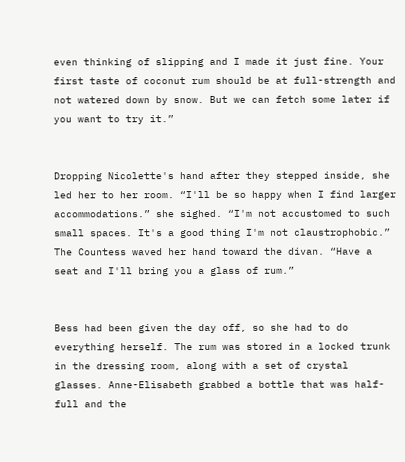even thinking of slipping and I made it just fine. Your first taste of coconut rum should be at full-strength and not watered down by snow. But we can fetch some later if you want to try it.”


Dropping Nicolette's hand after they stepped inside, she led her to her room. “I'll be so happy when I find larger accommodations.” she sighed. “I'm not accustomed to such small spaces. It's a good thing I'm not claustrophobic.” The Countess waved her hand toward the divan. “Have a seat and I'll bring you a glass of rum.”


Bess had been given the day off, so she had to do everything herself. The rum was stored in a locked trunk in the dressing room, along with a set of crystal glasses. Anne-Elisabeth grabbed a bottle that was half-full and the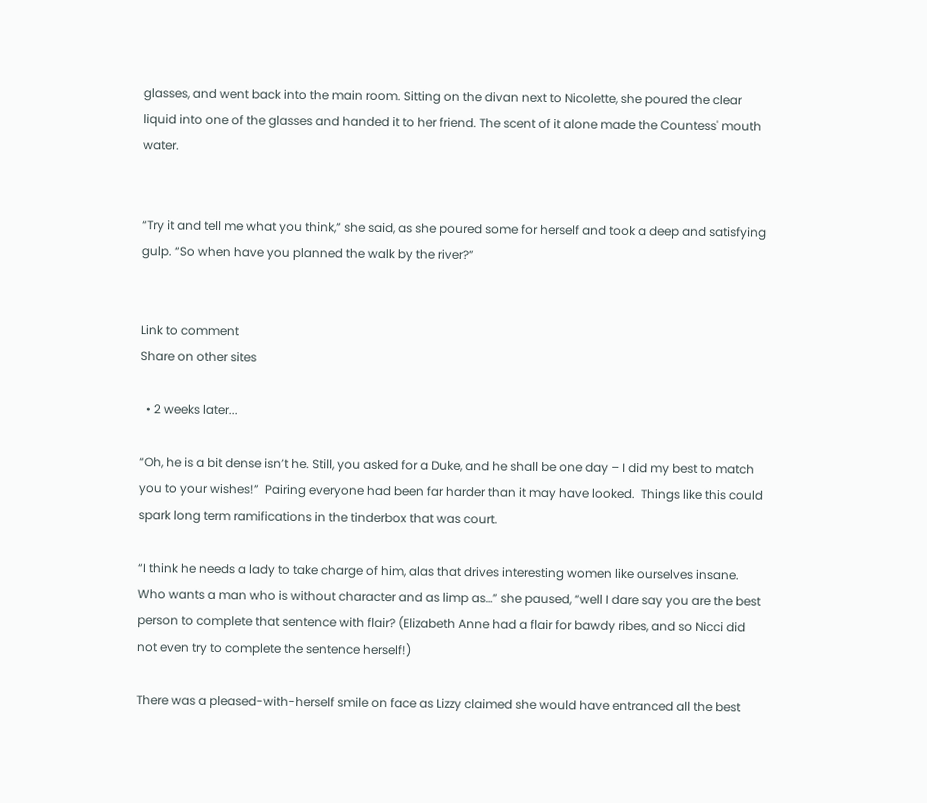glasses, and went back into the main room. Sitting on the divan next to Nicolette, she poured the clear liquid into one of the glasses and handed it to her friend. The scent of it alone made the Countess' mouth water.


“Try it and tell me what you think,” she said, as she poured some for herself and took a deep and satisfying gulp. “So when have you planned the walk by the river?”


Link to comment
Share on other sites

  • 2 weeks later...

“Oh, he is a bit dense isn’t he. Still, you asked for a Duke, and he shall be one day – I did my best to match you to your wishes!”  Pairing everyone had been far harder than it may have looked.  Things like this could spark long term ramifications in the tinderbox that was court.

“I think he needs a lady to take charge of him, alas that drives interesting women like ourselves insane. Who wants a man who is without character and as limp as…” she paused, “well I dare say you are the best person to complete that sentence with flair? (Elizabeth Anne had a flair for bawdy ribes, and so Nicci did not even try to complete the sentence herself!)

There was a pleased-with-herself smile on face as Lizzy claimed she would have entranced all the best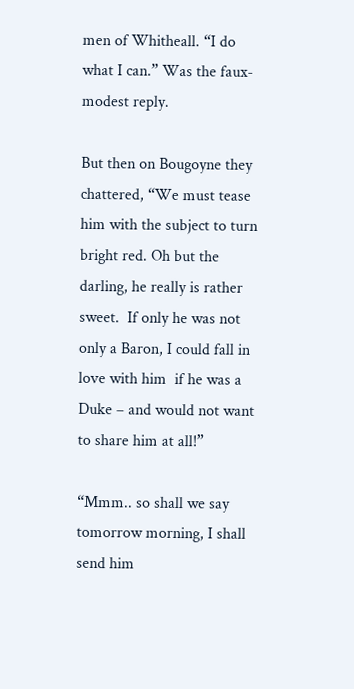men of Whitheall. “I do what I can.” Was the faux-modest reply.

But then on Bougoyne they chattered, “We must tease him with the subject to turn bright red. Oh but the darling, he really is rather sweet.  If only he was not only a Baron, I could fall in love with him  if he was a Duke – and would not want to share him at all!”

“Mmm.. so shall we say tomorrow morning, I shall send him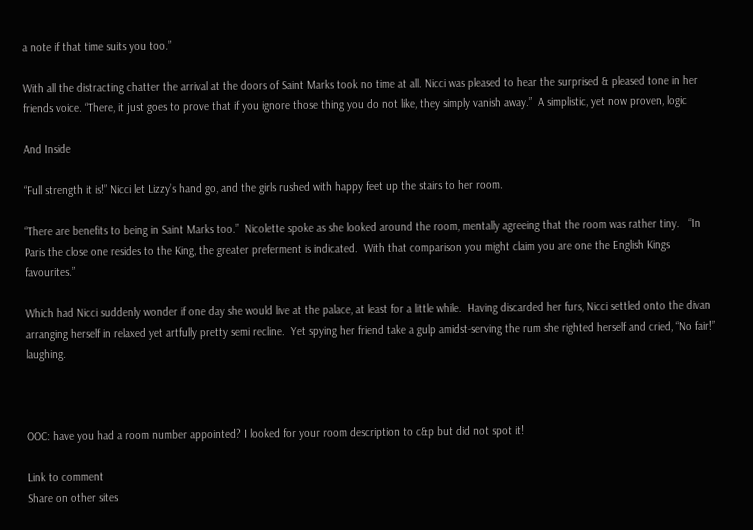a note if that time suits you too.”

With all the distracting chatter the arrival at the doors of Saint Marks took no time at all. Nicci was pleased to hear the surprised & pleased tone in her friends voice. “There, it just goes to prove that if you ignore those thing you do not like, they simply vanish away.”  A simplistic, yet now proven, logic

And Inside

“Full strength it is!” Nicci let Lizzy’s hand go, and the girls rushed with happy feet up the stairs to her room.

“There are benefits to being in Saint Marks too.”  Nicolette spoke as she looked around the room, mentally agreeing that the room was rather tiny.   “In Paris the close one resides to the King, the greater preferment is indicated.  With that comparison you might claim you are one the English Kings favourites.”

Which had Nicci suddenly wonder if one day she would live at the palace, at least for a little while.  Having discarded her furs, Nicci settled onto the divan arranging herself in relaxed yet artfully pretty semi recline.  Yet spying her friend take a gulp amidst-serving the rum she righted herself and cried, “No fair!” laughing.



OOC: have you had a room number appointed? I looked for your room description to c&p but did not spot it!

Link to comment
Share on other sites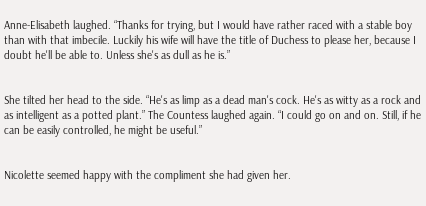Anne-Elisabeth laughed. “Thanks for trying, but I would have rather raced with a stable boy than with that imbecile. Luckily his wife will have the title of Duchess to please her, because I doubt he'll be able to. Unless she's as dull as he is.”


She tilted her head to the side. “He's as limp as a dead man's cock. He's as witty as a rock and as intelligent as a potted plant.” The Countess laughed again. “I could go on and on. Still, if he can be easily controlled, he might be useful.”


Nicolette seemed happy with the compliment she had given her.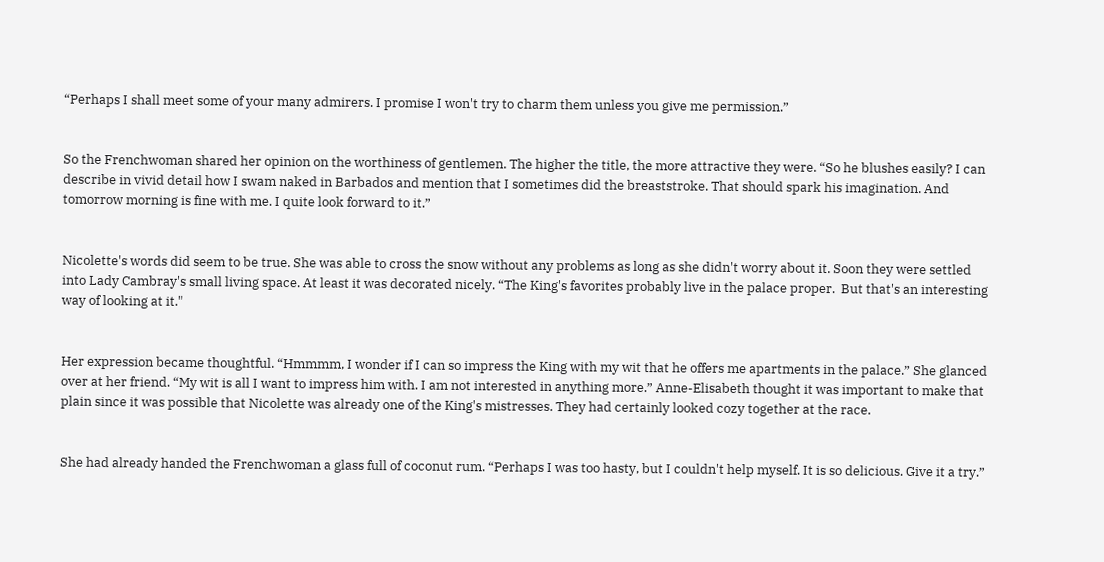“Perhaps I shall meet some of your many admirers. I promise I won't try to charm them unless you give me permission.”


So the Frenchwoman shared her opinion on the worthiness of gentlemen. The higher the title, the more attractive they were. “So he blushes easily? I can describe in vivid detail how I swam naked in Barbados and mention that I sometimes did the breaststroke. That should spark his imagination. And tomorrow morning is fine with me. I quite look forward to it.”


Nicolette's words did seem to be true. She was able to cross the snow without any problems as long as she didn't worry about it. Soon they were settled into Lady Cambray's small living space. At least it was decorated nicely. “The King's favorites probably live in the palace proper.  But that's an interesting way of looking at it."


Her expression became thoughtful. “Hmmmm, I wonder if I can so impress the King with my wit that he offers me apartments in the palace.” She glanced over at her friend. “My wit is all I want to impress him with. I am not interested in anything more.” Anne-Elisabeth thought it was important to make that plain since it was possible that Nicolette was already one of the King's mistresses. They had certainly looked cozy together at the race.


She had already handed the Frenchwoman a glass full of coconut rum. “Perhaps I was too hasty, but I couldn't help myself. It is so delicious. Give it a try.”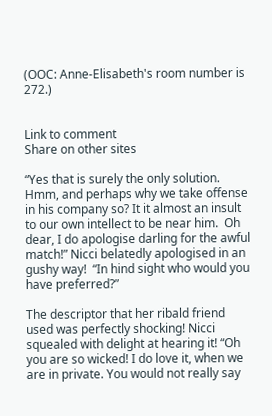(OOC: Anne-Elisabeth's room number is 272.)


Link to comment
Share on other sites

“Yes that is surely the only solution.  Hmm, and perhaps why we take offense in his company so? It it almost an insult to our own intellect to be near him.  Oh dear, I do apologise darling for the awful match!” Nicci belatedly apologised in an gushy way!  “In hind sight who would you have preferred?”

The descriptor that her ribald friend used was perfectly shocking! Nicci squealed with delight at hearing it! “Oh you are so wicked! I do love it, when we are in private. You would not really say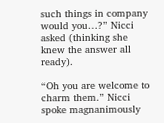such things in company would you…?” Nicci asked (thinking she knew the answer all ready).

“Oh you are welcome to charm them.” Nicci spoke magnanimously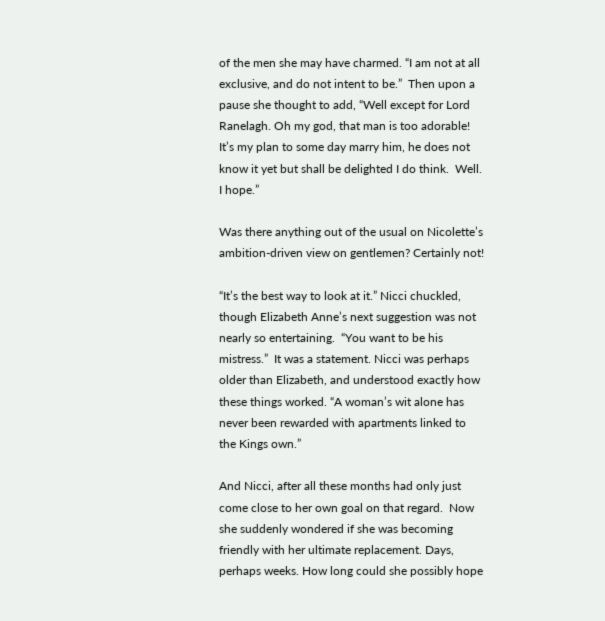of the men she may have charmed. “I am not at all exclusive, and do not intent to be.”  Then upon a pause she thought to add, “Well except for Lord Ranelagh. Oh my god, that man is too adorable! It’s my plan to some day marry him, he does not know it yet but shall be delighted I do think.  Well. I hope.”

Was there anything out of the usual on Nicolette’s ambition-driven view on gentlemen? Certainly not!

“It’s the best way to look at it.” Nicci chuckled, though Elizabeth Anne’s next suggestion was not nearly so entertaining.  “You want to be his mistress.”  It was a statement. Nicci was perhaps older than Elizabeth, and understood exactly how these things worked. “A woman’s wit alone has never been rewarded with apartments linked to the Kings own.”

And Nicci, after all these months had only just come close to her own goal on that regard.  Now she suddenly wondered if she was becoming friendly with her ultimate replacement. Days, perhaps weeks. How long could she possibly hope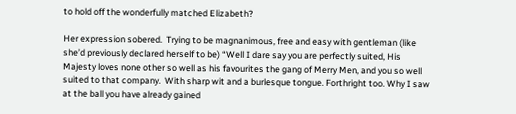to hold off the wonderfully matched Elizabeth?

Her expression sobered.  Trying to be magnanimous, free and easy with gentleman (like she’d previously declared herself to be) “Well I dare say you are perfectly suited, His Majesty loves none other so well as his favourites the gang of Merry Men, and you so well suited to that company.  With sharp wit and a burlesque tongue. Forthright too. Why I saw at the ball you have already gained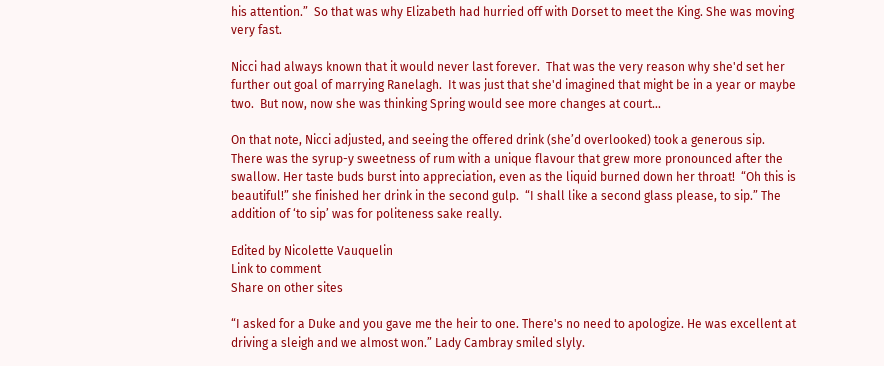his attention.”  So that was why Elizabeth had hurried off with Dorset to meet the King. She was moving very fast.

Nicci had always known that it would never last forever.  That was the very reason why she'd set her further out goal of marrying Ranelagh.  It was just that she'd imagined that might be in a year or maybe two.  But now, now she was thinking Spring would see more changes at court...

On that note, Nicci adjusted, and seeing the offered drink (she’d overlooked) took a generous sip.  There was the syrup-y sweetness of rum with a unique flavour that grew more pronounced after the swallow. Her taste buds burst into appreciation, even as the liquid burned down her throat!  “Oh this is beautiful!” she finished her drink in the second gulp.  “I shall like a second glass please, to sip.” The addition of ‘to sip’ was for politeness sake really.

Edited by Nicolette Vauquelin
Link to comment
Share on other sites

“I asked for a Duke and you gave me the heir to one. There's no need to apologize. He was excellent at driving a sleigh and we almost won.” Lady Cambray smiled slyly.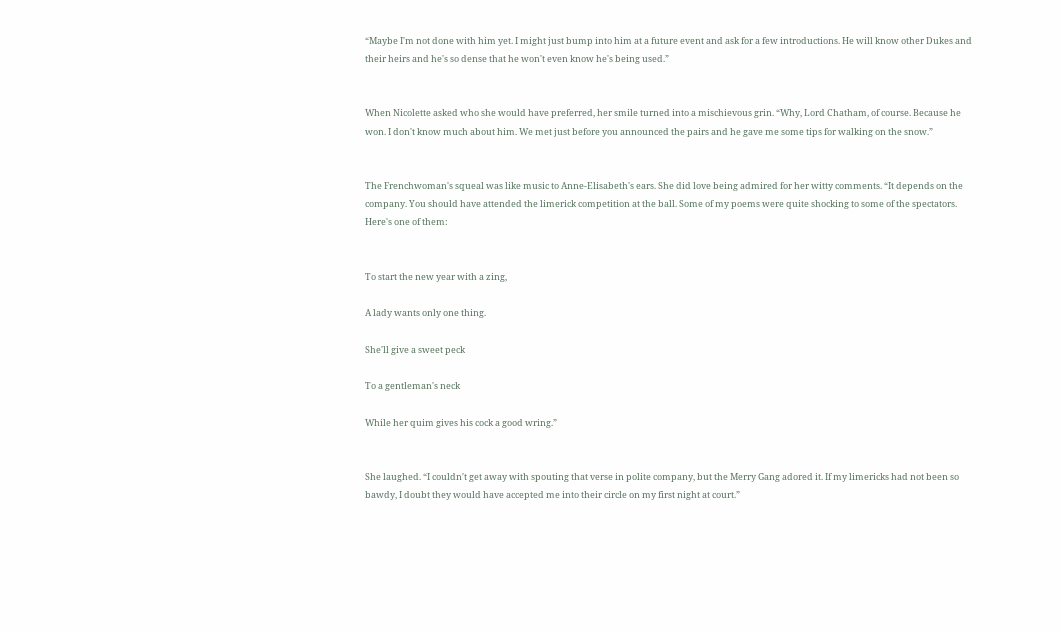“Maybe I'm not done with him yet. I might just bump into him at a future event and ask for a few introductions. He will know other Dukes and their heirs and he's so dense that he won't even know he's being used.”


When Nicolette asked who she would have preferred, her smile turned into a mischievous grin. “Why, Lord Chatham, of course. Because he won. I don't know much about him. We met just before you announced the pairs and he gave me some tips for walking on the snow.”


The Frenchwoman's squeal was like music to Anne-Elisabeth's ears. She did love being admired for her witty comments. “It depends on the company. You should have attended the limerick competition at the ball. Some of my poems were quite shocking to some of the spectators. Here's one of them:


To start the new year with a zing,

A lady wants only one thing.

She'll give a sweet peck

To a gentleman's neck

While her quim gives his cock a good wring.”


She laughed. “I couldn't get away with spouting that verse in polite company, but the Merry Gang adored it. If my limericks had not been so bawdy, I doubt they would have accepted me into their circle on my first night at court.”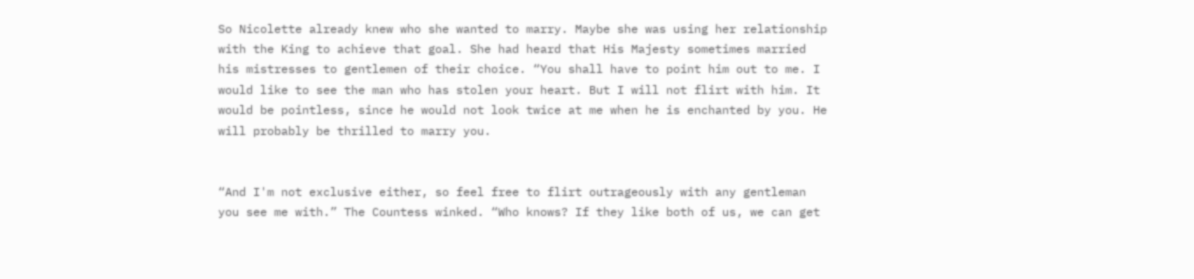So Nicolette already knew who she wanted to marry. Maybe she was using her relationship with the King to achieve that goal. She had heard that His Majesty sometimes married his mistresses to gentlemen of their choice. “You shall have to point him out to me. I would like to see the man who has stolen your heart. But I will not flirt with him. It would be pointless, since he would not look twice at me when he is enchanted by you. He will probably be thrilled to marry you.


“And I'm not exclusive either, so feel free to flirt outrageously with any gentleman you see me with.” The Countess winked. “Who knows? If they like both of us, we can get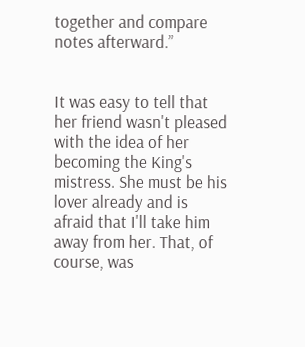together and compare notes afterward.”


It was easy to tell that her friend wasn't pleased with the idea of her becoming the King's mistress. She must be his lover already and is afraid that I'll take him away from her. That, of course, was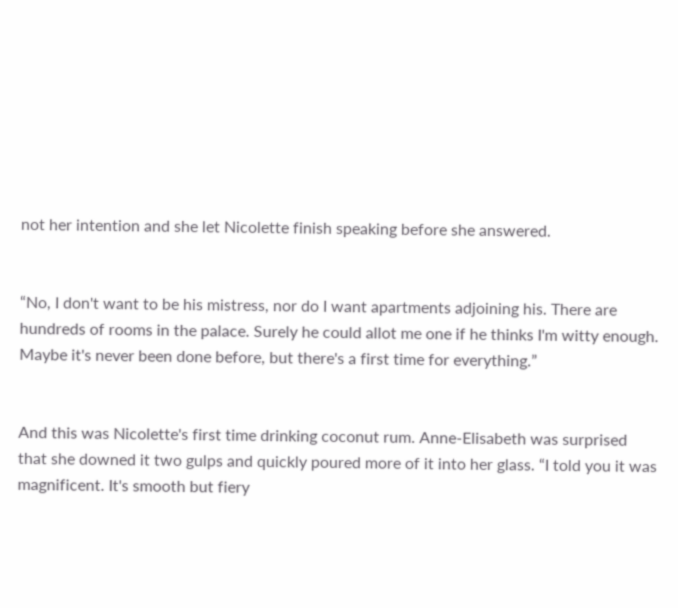not her intention and she let Nicolette finish speaking before she answered.


“No, I don't want to be his mistress, nor do I want apartments adjoining his. There are hundreds of rooms in the palace. Surely he could allot me one if he thinks I'm witty enough. Maybe it's never been done before, but there's a first time for everything.”


And this was Nicolette's first time drinking coconut rum. Anne-Elisabeth was surprised that she downed it two gulps and quickly poured more of it into her glass. “I told you it was magnificent. It's smooth but fiery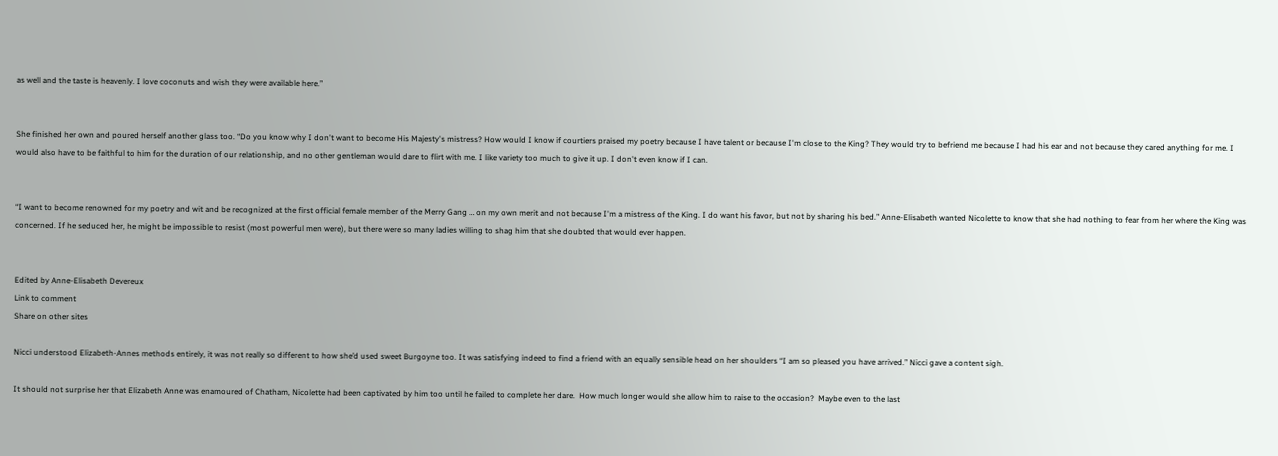as well and the taste is heavenly. I love coconuts and wish they were available here.”


She finished her own and poured herself another glass too. “Do you know why I don't want to become His Majesty's mistress? How would I know if courtiers praised my poetry because I have talent or because I'm close to the King? They would try to befriend me because I had his ear and not because they cared anything for me. I would also have to be faithful to him for the duration of our relationship, and no other gentleman would dare to flirt with me. I like variety too much to give it up. I don't even know if I can.


“I want to become renowned for my poetry and wit and be recognized at the first official female member of the Merry Gang … on my own merit and not because I'm a mistress of the King. I do want his favor, but not by sharing his bed.” Anne-Elisabeth wanted Nicolette to know that she had nothing to fear from her where the King was concerned. If he seduced her, he might be impossible to resist (most powerful men were), but there were so many ladies willing to shag him that she doubted that would ever happen.


Edited by Anne-Elisabeth Devereux
Link to comment
Share on other sites

Nicci understood Elizabeth-Annes methods entirely, it was not really so different to how she’d used sweet Burgoyne too. It was satisfying indeed to find a friend with an equally sensible head on her shoulders “I am so pleased you have arrived.” Nicci gave a content sigh.

It should not surprise her that Elizabeth Anne was enamoured of Chatham, Nicolette had been captivated by him too until he failed to complete her dare.  How much longer would she allow him to raise to the occasion?  Maybe even to the last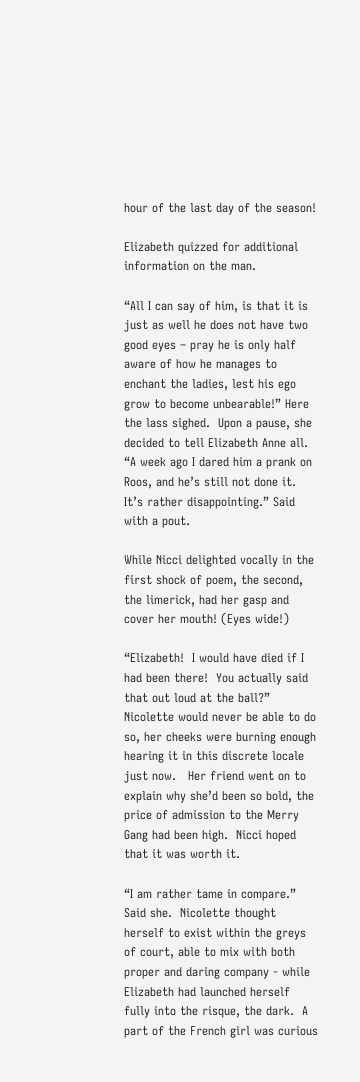hour of the last day of the season!

Elizabeth quizzed for additional information on the man.

“All I can say of him, is that it is just as well he does not have two good eyes – pray he is only half aware of how he manages to enchant the ladies, lest his ego grow to become unbearable!” Here the lass sighed.  Upon a pause, she decided to tell Elizabeth Anne all.  “A week ago I dared him a prank on Roos, and he’s still not done it.  It’s rather disappointing.” Said with a pout.

While Nicci delighted vocally in the first shock of poem, the second, the limerick, had her gasp and cover her mouth! (Eyes wide!)

“Elizabeth!  I would have died if I had been there!  You actually said that out loud at the ball?”  Nicolette would never be able to do so, her cheeks were burning enough hearing it in this discrete locale just now.   Her friend went on to explain why she’d been so bold, the price of admission to the Merry Gang had been high.  Nicci hoped that it was worth it.

“I am rather tame in compare.” Said she.  Nicolette thought herself to exist within the greys of court, able to mix with both proper and daring company - while Elizabeth had launched herself fully into the risque, the dark.  A part of the French girl was curious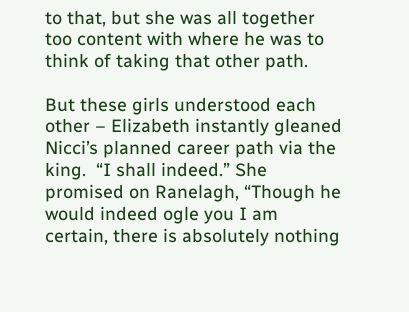to that, but she was all together too content with where he was to think of taking that other path.

But these girls understood each other – Elizabeth instantly gleaned Nicci’s planned career path via the king.  “I shall indeed.” She promised on Ranelagh, “Though he would indeed ogle you I am certain, there is absolutely nothing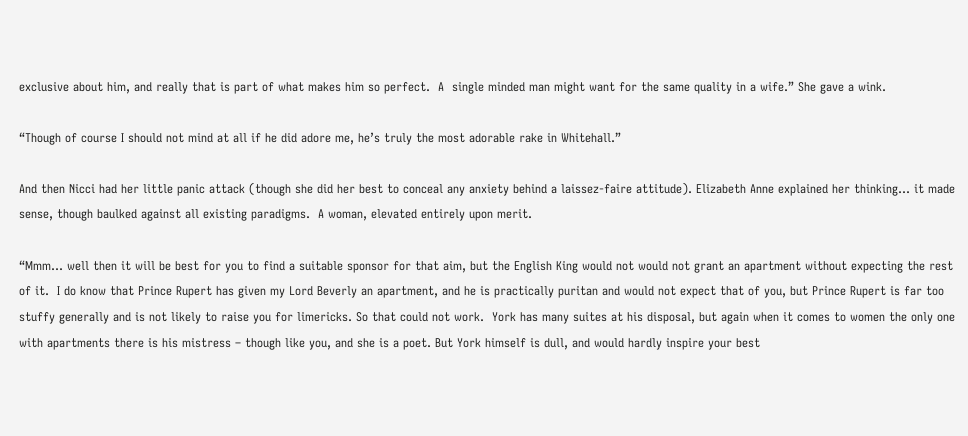exclusive about him, and really that is part of what makes him so perfect.  A  single minded man might want for the same quality in a wife.” She gave a wink.

“Though of course I should not mind at all if he did adore me, he’s truly the most adorable rake in Whitehall.”

And then Nicci had her little panic attack (though she did her best to conceal any anxiety behind a laissez-faire attitude). Elizabeth Anne explained her thinking… it made sense, though baulked against all existing paradigms.  A woman, elevated entirely upon merit.

“Mmm… well then it will be best for you to find a suitable sponsor for that aim, but the English King would not would not grant an apartment without expecting the rest of it.  I do know that Prince Rupert has given my Lord Beverly an apartment, and he is practically puritan and would not expect that of you, but Prince Rupert is far too stuffy generally and is not likely to raise you for limericks. So that could not work.  York has many suites at his disposal, but again when it comes to women the only one with apartments there is his mistress – though like you, and she is a poet. But York himself is dull, and would hardly inspire your best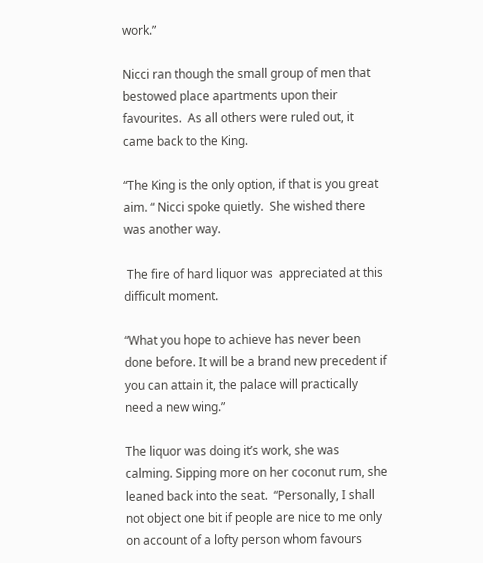work.”

Nicci ran though the small group of men that bestowed place apartments upon their favourites.  As all others were ruled out, it came back to the King.

“The King is the only option, if that is you great aim. “ Nicci spoke quietly.  She wished there was another way.

 The fire of hard liquor was  appreciated at this difficult moment.

“What you hope to achieve has never been done before. It will be a brand new precedent if you can attain it, the palace will practically need a new wing.”

The liquor was doing it’s work, she was calming. Sipping more on her coconut rum, she leaned back into the seat.  “Personally, I shall not object one bit if people are nice to me only on account of a lofty person whom favours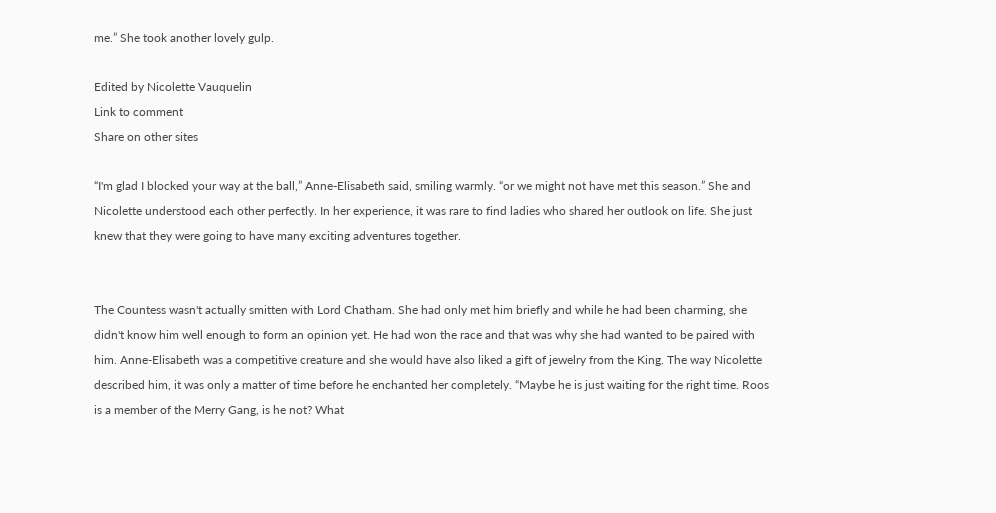me.” She took another lovely gulp.

Edited by Nicolette Vauquelin
Link to comment
Share on other sites

“I'm glad I blocked your way at the ball,” Anne-Elisabeth said, smiling warmly. “or we might not have met this season.” She and Nicolette understood each other perfectly. In her experience, it was rare to find ladies who shared her outlook on life. She just knew that they were going to have many exciting adventures together.


The Countess wasn't actually smitten with Lord Chatham. She had only met him briefly and while he had been charming, she didn't know him well enough to form an opinion yet. He had won the race and that was why she had wanted to be paired with him. Anne-Elisabeth was a competitive creature and she would have also liked a gift of jewelry from the King. The way Nicolette described him, it was only a matter of time before he enchanted her completely. “Maybe he is just waiting for the right time. Roos is a member of the Merry Gang, is he not? What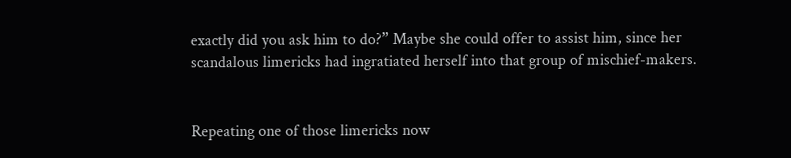exactly did you ask him to do?” Maybe she could offer to assist him, since her scandalous limericks had ingratiated herself into that group of mischief-makers.


Repeating one of those limericks now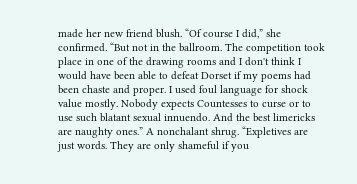made her new friend blush. “Of course I did,” she confirmed. “But not in the ballroom. The competition took place in one of the drawing rooms and I don't think I would have been able to defeat Dorset if my poems had been chaste and proper. I used foul language for shock value mostly. Nobody expects Countesses to curse or to use such blatant sexual innuendo. And the best limericks are naughty ones.” A nonchalant shrug. “Expletives are just words. They are only shameful if you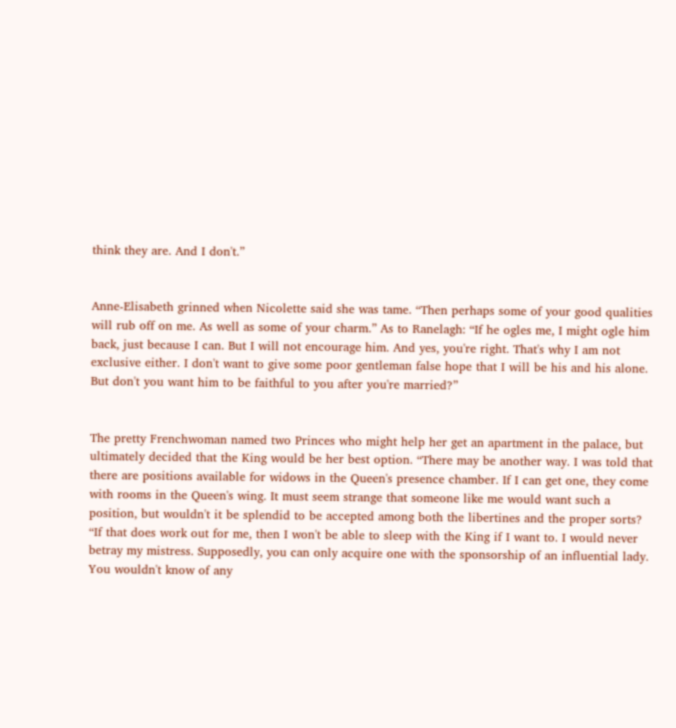think they are. And I don't.”


Anne-Elisabeth grinned when Nicolette said she was tame. “Then perhaps some of your good qualities will rub off on me. As well as some of your charm.” As to Ranelagh: “If he ogles me, I might ogle him back, just because I can. But I will not encourage him. And yes, you're right. That's why I am not exclusive either. I don't want to give some poor gentleman false hope that I will be his and his alone. But don't you want him to be faithful to you after you're married?”


The pretty Frenchwoman named two Princes who might help her get an apartment in the palace, but ultimately decided that the King would be her best option. “There may be another way. I was told that there are positions available for widows in the Queen's presence chamber. If I can get one, they come with rooms in the Queen's wing. It must seem strange that someone like me would want such a position, but wouldn't it be splendid to be accepted among both the libertines and the proper sorts?  “If that does work out for me, then I won't be able to sleep with the King if I want to. I would never betray my mistress. Supposedly, you can only acquire one with the sponsorship of an influential lady. You wouldn't know of any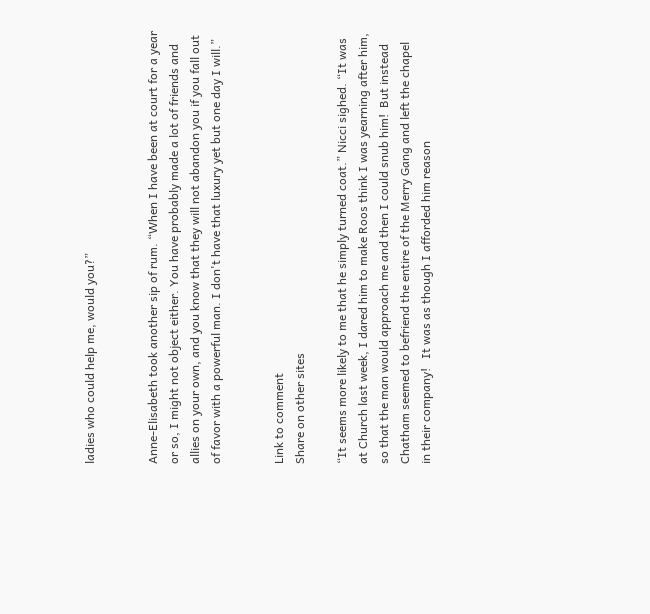ladies who could help me, would you?”


Anne-Elisabeth took another sip of rum. “When I have been at court for a year or so, I might not object either. You have probably made a lot of friends and allies on your own, and you know that they will not abandon you if you fall out of favor with a powerful man. I don't have that luxury yet but one day I will.”


Link to comment
Share on other sites

“It seems more likely to me that he simply turned coat.” Nicci sighed. “It was at Church last week, I dared him to make Roos think I was yearning after him, so that the man would approach me and then I could snub him!  But instead Chatham seemed to befriend the entire of the Merry Gang and left the chapel in their company!   It was as though I afforded him reason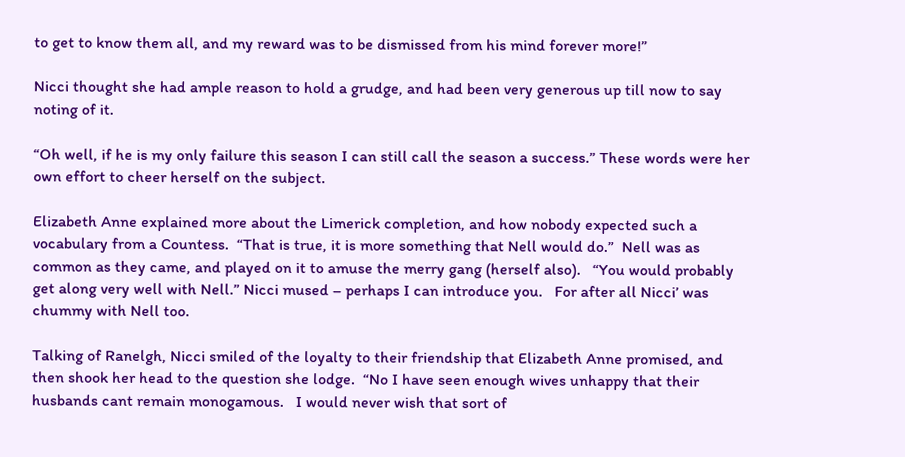to get to know them all, and my reward was to be dismissed from his mind forever more!”

Nicci thought she had ample reason to hold a grudge, and had been very generous up till now to say noting of it.

“Oh well, if he is my only failure this season I can still call the season a success.” These words were her own effort to cheer herself on the subject.

Elizabeth Anne explained more about the Limerick completion, and how nobody expected such a vocabulary from a Countess.  “That is true, it is more something that Nell would do.”  Nell was as common as they came, and played on it to amuse the merry gang (herself also).   “You would probably get along very well with Nell.” Nicci mused – perhaps I can introduce you.   For after all Nicci’ was chummy with Nell too.

Talking of Ranelgh, Nicci smiled of the loyalty to their friendship that Elizabeth Anne promised, and then shook her head to the question she lodge.  “No I have seen enough wives unhappy that their husbands cant remain monogamous.   I would never wish that sort of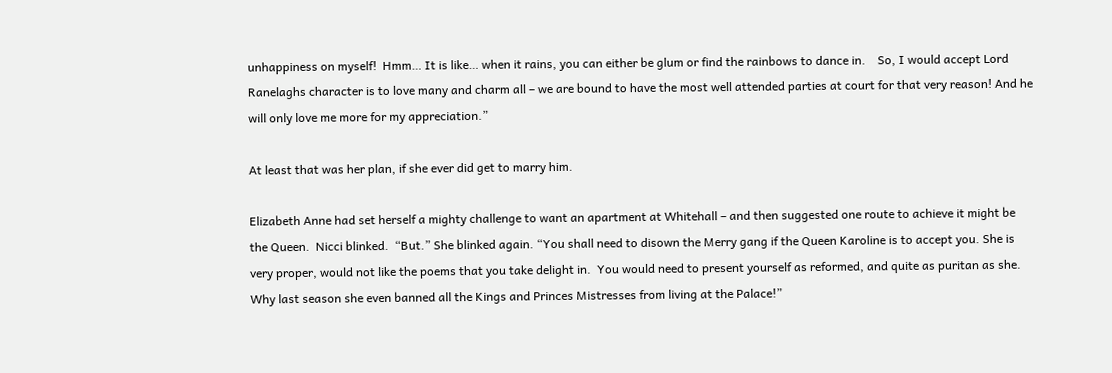unhappiness on myself!  Hmm… It is like… when it rains, you can either be glum or find the rainbows to dance in.    So, I would accept Lord Ranelaghs character is to love many and charm all – we are bound to have the most well attended parties at court for that very reason! And he will only love me more for my appreciation.”

At least that was her plan, if she ever did get to marry him.

Elizabeth Anne had set herself a mighty challenge to want an apartment at Whitehall – and then suggested one route to achieve it might be the Queen.  Nicci blinked.  “But.” She blinked again. “You shall need to disown the Merry gang if the Queen Karoline is to accept you. She is very proper, would not like the poems that you take delight in.  You would need to present yourself as reformed, and quite as puritan as she.  Why last season she even banned all the Kings and Princes Mistresses from living at the Palace!”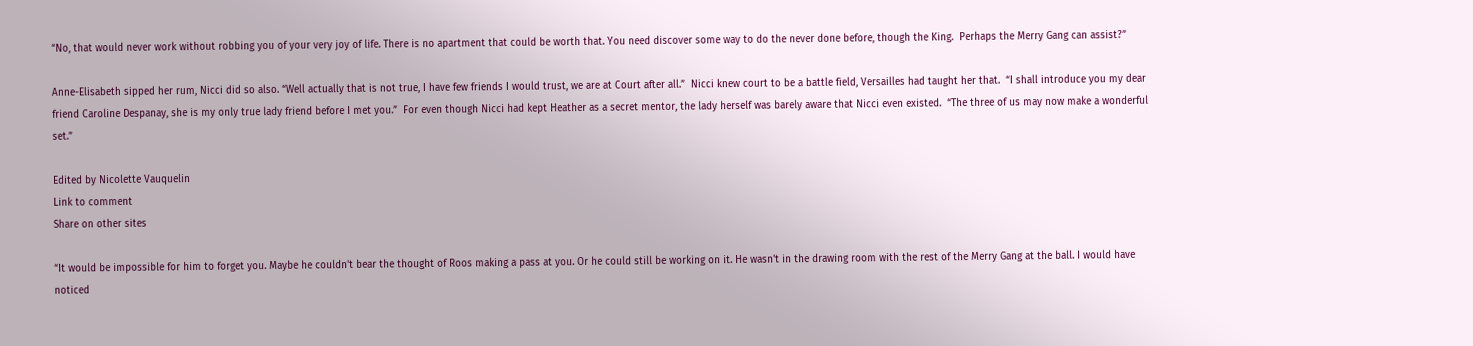“No, that would never work without robbing you of your very joy of life. There is no apartment that could be worth that. You need discover some way to do the never done before, though the King.  Perhaps the Merry Gang can assist?”

Anne-Elisabeth sipped her rum, Nicci did so also. “Well actually that is not true, I have few friends I would trust, we are at Court after all.”  Nicci knew court to be a battle field, Versailles had taught her that.  “I shall introduce you my dear friend Caroline Despanay, she is my only true lady friend before I met you.”  For even though Nicci had kept Heather as a secret mentor, the lady herself was barely aware that Nicci even existed.  “The three of us may now make a wonderful set.”

Edited by Nicolette Vauquelin
Link to comment
Share on other sites

“It would be impossible for him to forget you. Maybe he couldn't bear the thought of Roos making a pass at you. Or he could still be working on it. He wasn't in the drawing room with the rest of the Merry Gang at the ball. I would have noticed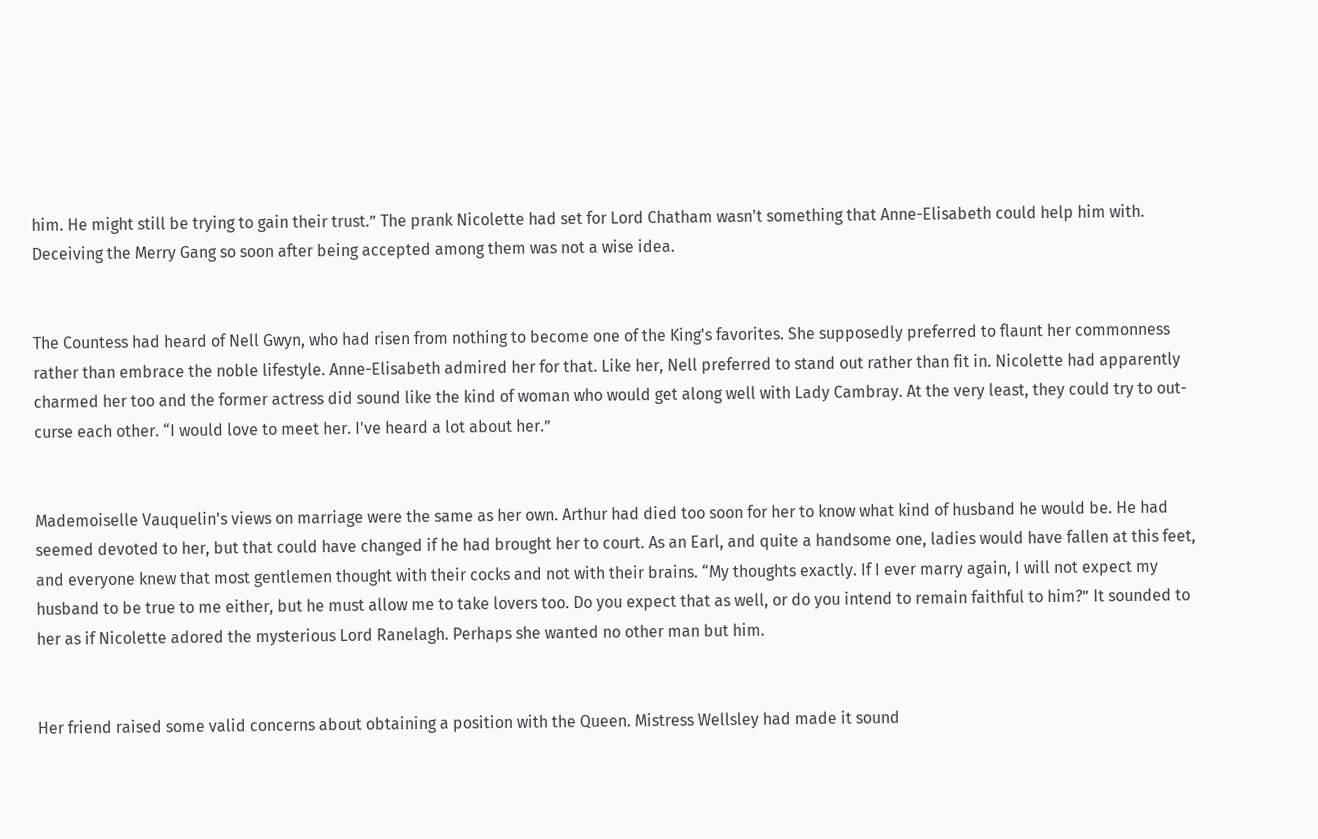him. He might still be trying to gain their trust.” The prank Nicolette had set for Lord Chatham wasn't something that Anne-Elisabeth could help him with. Deceiving the Merry Gang so soon after being accepted among them was not a wise idea.


The Countess had heard of Nell Gwyn, who had risen from nothing to become one of the King's favorites. She supposedly preferred to flaunt her commonness rather than embrace the noble lifestyle. Anne-Elisabeth admired her for that. Like her, Nell preferred to stand out rather than fit in. Nicolette had apparently charmed her too and the former actress did sound like the kind of woman who would get along well with Lady Cambray. At the very least, they could try to out-curse each other. “I would love to meet her. I've heard a lot about her.”


Mademoiselle Vauquelin's views on marriage were the same as her own. Arthur had died too soon for her to know what kind of husband he would be. He had seemed devoted to her, but that could have changed if he had brought her to court. As an Earl, and quite a handsome one, ladies would have fallen at this feet, and everyone knew that most gentlemen thought with their cocks and not with their brains. “My thoughts exactly. If I ever marry again, I will not expect my husband to be true to me either, but he must allow me to take lovers too. Do you expect that as well, or do you intend to remain faithful to him?” It sounded to her as if Nicolette adored the mysterious Lord Ranelagh. Perhaps she wanted no other man but him.


Her friend raised some valid concerns about obtaining a position with the Queen. Mistress Wellsley had made it sound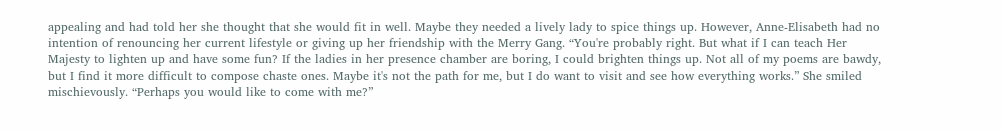appealing and had told her she thought that she would fit in well. Maybe they needed a lively lady to spice things up. However, Anne-Elisabeth had no intention of renouncing her current lifestyle or giving up her friendship with the Merry Gang. “You're probably right. But what if I can teach Her Majesty to lighten up and have some fun? If the ladies in her presence chamber are boring, I could brighten things up. Not all of my poems are bawdy, but I find it more difficult to compose chaste ones. Maybe it's not the path for me, but I do want to visit and see how everything works.” She smiled mischievously. “Perhaps you would like to come with me?”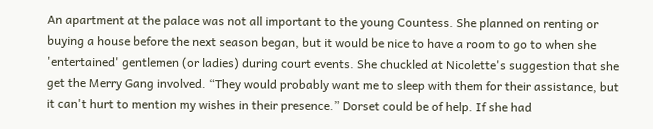An apartment at the palace was not all important to the young Countess. She planned on renting or buying a house before the next season began, but it would be nice to have a room to go to when she 'entertained' gentlemen (or ladies) during court events. She chuckled at Nicolette's suggestion that she get the Merry Gang involved. “They would probably want me to sleep with them for their assistance, but it can't hurt to mention my wishes in their presence.” Dorset could be of help. If she had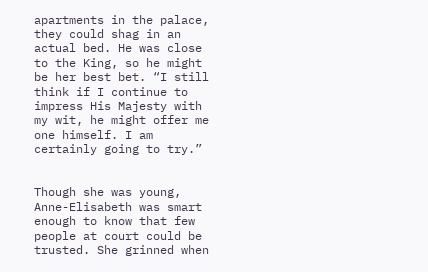apartments in the palace, they could shag in an actual bed. He was close to the King, so he might be her best bet. “I still think if I continue to impress His Majesty with my wit, he might offer me one himself. I am certainly going to try.”


Though she was young, Anne-Elisabeth was smart enough to know that few people at court could be trusted. She grinned when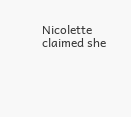Nicolette claimed she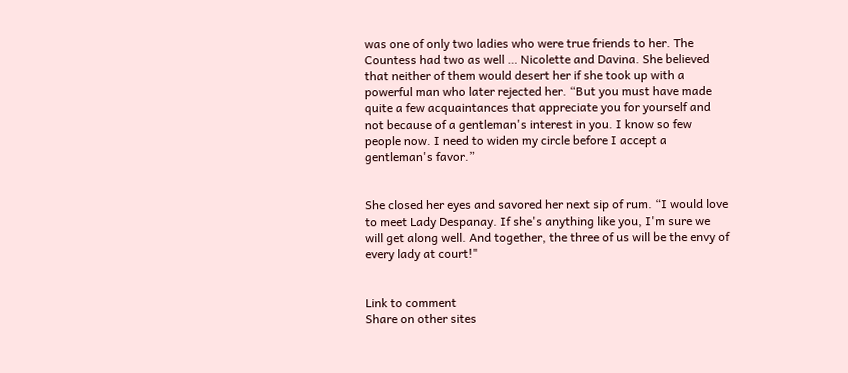was one of only two ladies who were true friends to her. The Countess had two as well … Nicolette and Davina. She believed that neither of them would desert her if she took up with a powerful man who later rejected her. “But you must have made quite a few acquaintances that appreciate you for yourself and not because of a gentleman's interest in you. I know so few people now. I need to widen my circle before I accept a gentleman's favor.”


She closed her eyes and savored her next sip of rum. “I would love to meet Lady Despanay. If she's anything like you, I'm sure we will get along well. And together, the three of us will be the envy of every lady at court!"


Link to comment
Share on other sites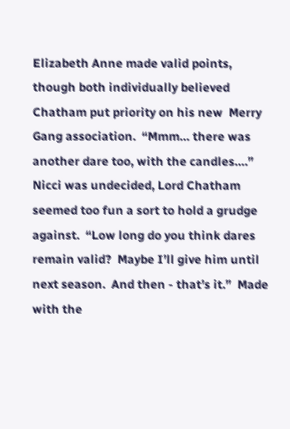Elizabeth Anne made valid points, though both individually believed Chatham put priority on his new  Merry Gang association.  “Mmm… there was another dare too, with the candles….” Nicci was undecided, Lord Chatham seemed too fun a sort to hold a grudge against.  “Low long do you think dares remain valid?  Maybe I’ll give him until next season.  And then - that’s it.”  Made with the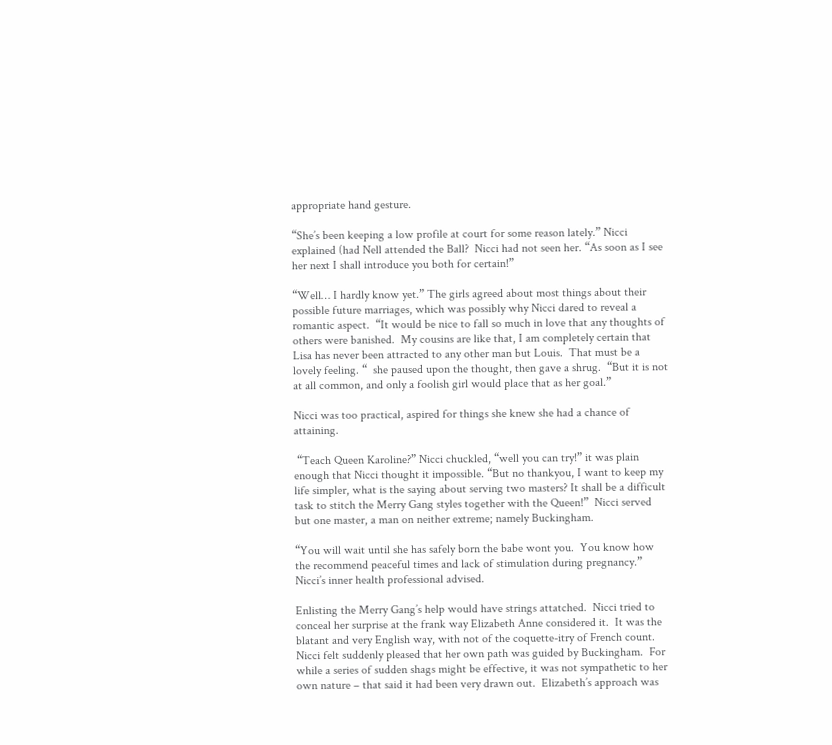appropriate hand gesture.

“She’s been keeping a low profile at court for some reason lately.” Nicci explained (had Nell attended the Ball?  Nicci had not seen her. “As soon as I see her next I shall introduce you both for certain!”

“Well… I hardly know yet.” The girls agreed about most things about their possible future marriages, which was possibly why Nicci dared to reveal a romantic aspect.  “It would be nice to fall so much in love that any thoughts of others were banished.  My cousins are like that, I am completely certain that Lisa has never been attracted to any other man but Louis.  That must be a lovely feeling. “  she paused upon the thought, then gave a shrug.  “But it is not at all common, and only a foolish girl would place that as her goal.”

Nicci was too practical, aspired for things she knew she had a chance of attaining.

 “Teach Queen Karoline?” Nicci chuckled, “well you can try!” it was plain enough that Nicci thought it impossible. “But no thankyou, I want to keep my life simpler, what is the saying about serving two masters? It shall be a difficult task to stitch the Merry Gang styles together with the Queen!”  Nicci served but one master, a man on neither extreme; namely Buckingham.

“You will wait until she has safely born the babe wont you.  You know how the recommend peaceful times and lack of stimulation during pregnancy.”  Nicci’s inner health professional advised.

Enlisting the Merry Gang’s help would have strings attatched.  Nicci tried to conceal her surprise at the frank way Elizabeth Anne considered it.  It was the blatant and very English way, with not of the coquette-itry of French count.  Nicci felt suddenly pleased that her own path was guided by Buckingham.  For while a series of sudden shags might be effective, it was not sympathetic to her own nature – that said it had been very drawn out.  Elizabeth’s approach was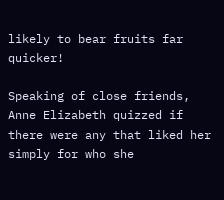likely to bear fruits far quicker!

Speaking of close friends, Anne Elizabeth quizzed if there were any that liked her simply for who she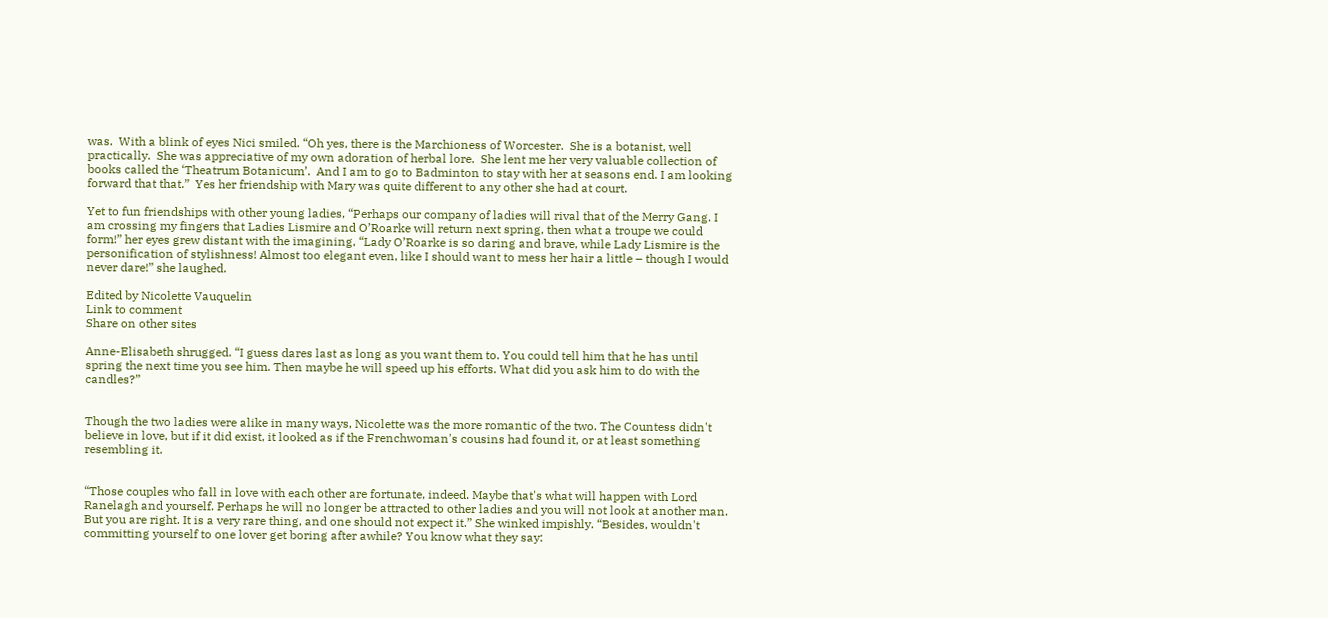was.  With a blink of eyes Nici smiled. “Oh yes, there is the Marchioness of Worcester.  She is a botanist, well practically.  She was appreciative of my own adoration of herbal lore.  She lent me her very valuable collection of books called the ‘Theatrum Botanicum’.  And I am to go to Badminton to stay with her at seasons end. I am looking forward that that.”  Yes her friendship with Mary was quite different to any other she had at court.

Yet to fun friendships with other young ladies, “Perhaps our company of ladies will rival that of the Merry Gang. I am crossing my fingers that Ladies Lismire and O’Roarke will return next spring, then what a troupe we could form!” her eyes grew distant with the imagining, “Lady O’Roarke is so daring and brave, while Lady Lismire is the personification of stylishness! Almost too elegant even, like I should want to mess her hair a little – though I would never dare!” she laughed.

Edited by Nicolette Vauquelin
Link to comment
Share on other sites

Anne-Elisabeth shrugged. “I guess dares last as long as you want them to. You could tell him that he has until spring the next time you see him. Then maybe he will speed up his efforts. What did you ask him to do with the candles?”


Though the two ladies were alike in many ways, Nicolette was the more romantic of the two. The Countess didn't believe in love, but if it did exist, it looked as if the Frenchwoman's cousins had found it, or at least something resembling it.


“Those couples who fall in love with each other are fortunate, indeed. Maybe that's what will happen with Lord Ranelagh and yourself. Perhaps he will no longer be attracted to other ladies and you will not look at another man. But you are right. It is a very rare thing, and one should not expect it.” She winked impishly. “Besides, wouldn't committing yourself to one lover get boring after awhile? You know what they say: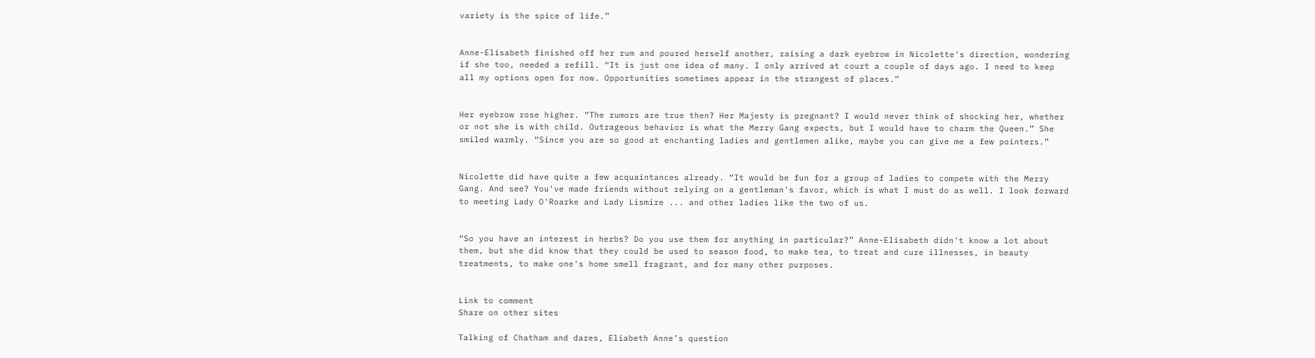variety is the spice of life.”


Anne-Elisabeth finished off her rum and poured herself another, raising a dark eyebrow in Nicolette's direction, wondering if she too, needed a refill. “It is just one idea of many. I only arrived at court a couple of days ago. I need to keep all my options open for now. Opportunities sometimes appear in the strangest of places.”


Her eyebrow rose higher. “The rumors are true then? Her Majesty is pregnant? I would never think of shocking her, whether or not she is with child. Outrageous behavior is what the Merry Gang expects, but I would have to charm the Queen.” She smiled warmly. “Since you are so good at enchanting ladies and gentlemen alike, maybe you can give me a few pointers.”


Nicolette did have quite a few acquaintances already. “It would be fun for a group of ladies to compete with the Merry Gang. And see? You've made friends without relying on a gentleman's favor, which is what I must do as well. I look forward to meeting Lady O'Roarke and Lady Lismire ... and other ladies like the two of us.


“So you have an interest in herbs? Do you use them for anything in particular?” Anne-Elisabeth didn't know a lot about them, but she did know that they could be used to season food, to make tea, to treat and cure illnesses, in beauty treatments, to make one's home smell fragrant, and for many other purposes.


Link to comment
Share on other sites

Talking of Chatham and dares, Eliabeth Anne’s question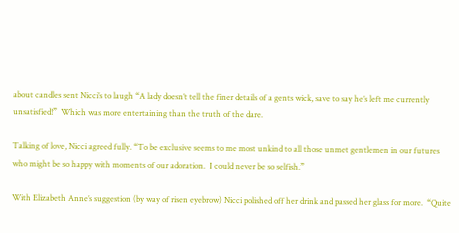about candles sent Nicci’s to laugh “A lady doesn’t tell the finer details of a gents wick, save to say he’s left me currently unsatisfied!”  Which was more entertaining than the truth of the dare.

Talking of love, Nicci agreed fully. “To be exclusive seems to me most unkind to all those unmet gentlemen in our futures who might be so happy with moments of our adoration.  I could never be so selfish.”

With Elizabeth Anne’s suggestion (by way of risen eyebrow) Nicci polished off her drink and passed her glass for more.  “Quite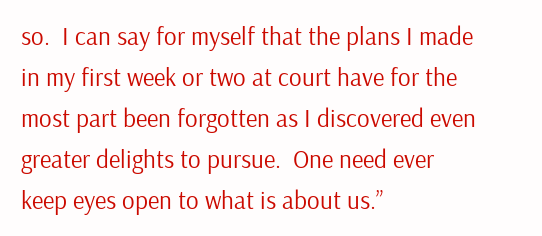so.  I can say for myself that the plans I made in my first week or two at court have for the most part been forgotten as I discovered even greater delights to pursue.  One need ever keep eyes open to what is about us.”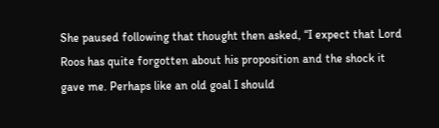She paused following that thought then asked, “I expect that Lord Roos has quite forgotten about his proposition and the shock it gave me. Perhaps like an old goal I should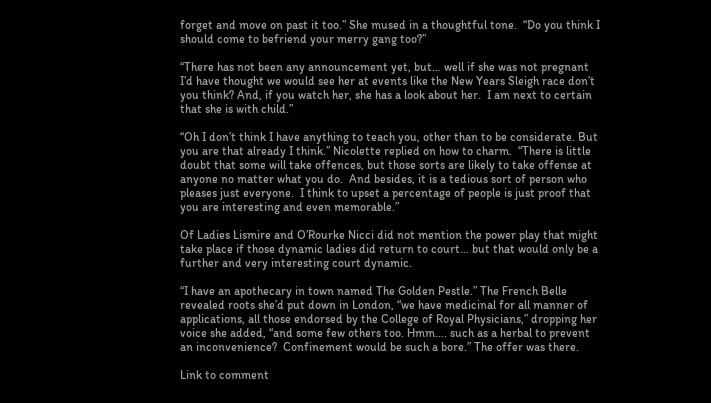forget and move on past it too.” She mused in a thoughtful tone.  “Do you think I should come to befriend your merry gang too?”

“There has not been any announcement yet, but… well if she was not pregnant I’d have thought we would see her at events like the New Years Sleigh race don’t you think? And, if you watch her, she has a look about her.  I am next to certain that she is with child.”

“Oh I don’t think I have anything to teach you, other than to be considerate. But you are that already I think.” Nicolette replied on how to charm.  “There is little doubt that some will take offences, but those sorts are likely to take offense at anyone no matter what you do.  And besides, it is a tedious sort of person who pleases just everyone.  I think to upset a percentage of people is just proof that you are interesting and even memorable.”

Of Ladies Lismire and O’Rourke Nicci did not mention the power play that might take place if those dynamic ladies did return to court… but that would only be a further and very interesting court dynamic.

“I have an apothecary in town named The Golden Pestle.” The French Belle revealed roots she’d put down in London, “we have medicinal for all manner of applications, all those endorsed by the College of Royal Physicians,” dropping her voice she added, “and some few others too. Hmm…. such as a herbal to prevent an inconvenience?  Confinement would be such a bore.” The offer was there.

Link to comment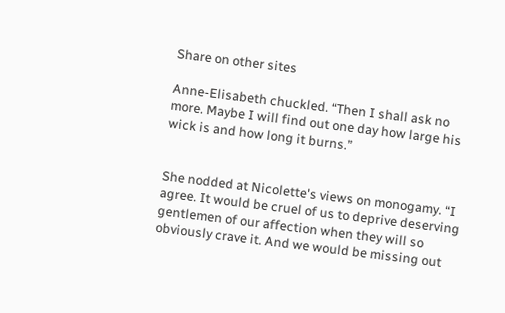Share on other sites

Anne-Elisabeth chuckled. “Then I shall ask no more. Maybe I will find out one day how large his wick is and how long it burns.”


She nodded at Nicolette's views on monogamy. “I agree. It would be cruel of us to deprive deserving gentlemen of our affection when they will so obviously crave it. And we would be missing out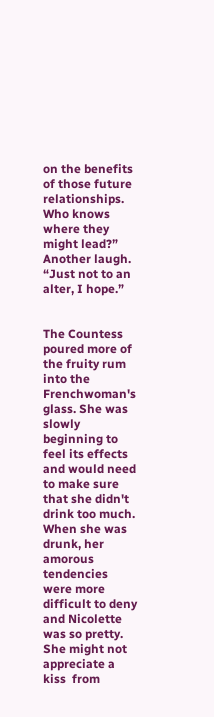on the benefits of those future relationships. Who knows where they might lead?” Another laugh. “Just not to an alter, I hope.”


The Countess poured more of the fruity rum into the Frenchwoman's glass. She was slowly beginning to feel its effects and would need to make sure that she didn't drink too much. When she was drunk, her amorous tendencies were more difficult to deny and Nicolette was so pretty. She might not appreciate a kiss  from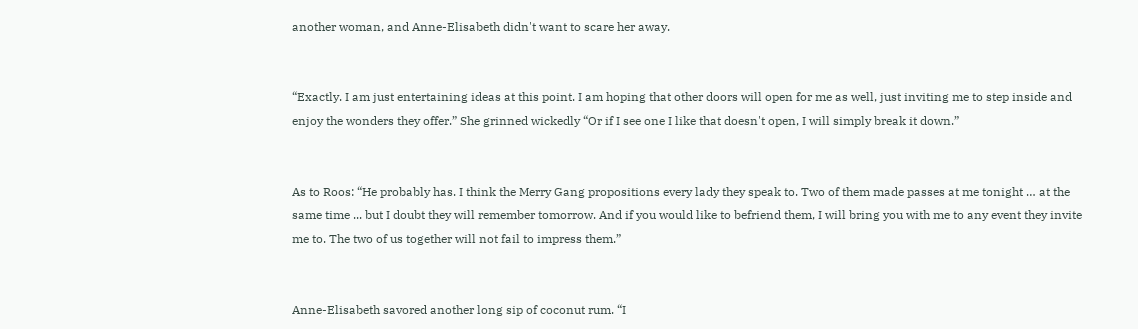another woman, and Anne-Elisabeth didn't want to scare her away.


“Exactly. I am just entertaining ideas at this point. I am hoping that other doors will open for me as well, just inviting me to step inside and enjoy the wonders they offer.” She grinned wickedly “Or if I see one I like that doesn't open, I will simply break it down.”


As to Roos: “He probably has. I think the Merry Gang propositions every lady they speak to. Two of them made passes at me tonight … at the same time ... but I doubt they will remember tomorrow. And if you would like to befriend them, I will bring you with me to any event they invite me to. The two of us together will not fail to impress them.”


Anne-Elisabeth savored another long sip of coconut rum. “I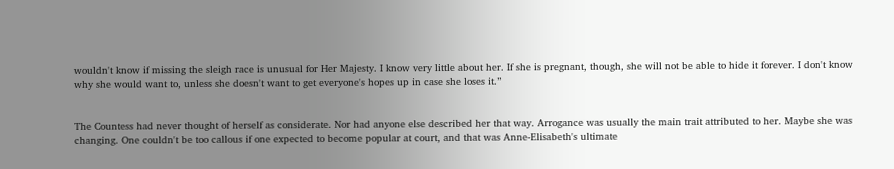wouldn't know if missing the sleigh race is unusual for Her Majesty. I know very little about her. If she is pregnant, though, she will not be able to hide it forever. I don't know why she would want to, unless she doesn't want to get everyone's hopes up in case she loses it.”


The Countess had never thought of herself as considerate. Nor had anyone else described her that way. Arrogance was usually the main trait attributed to her. Maybe she was changing. One couldn't be too callous if one expected to become popular at court, and that was Anne-Elisabeth's ultimate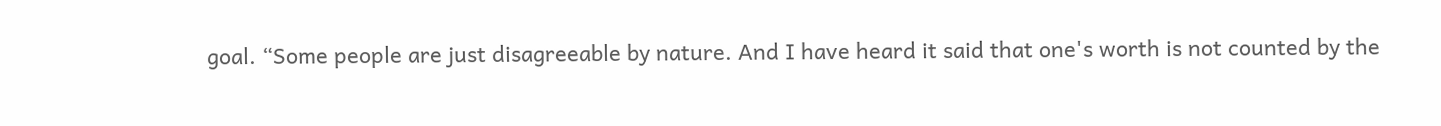goal. “Some people are just disagreeable by nature. And I have heard it said that one's worth is not counted by the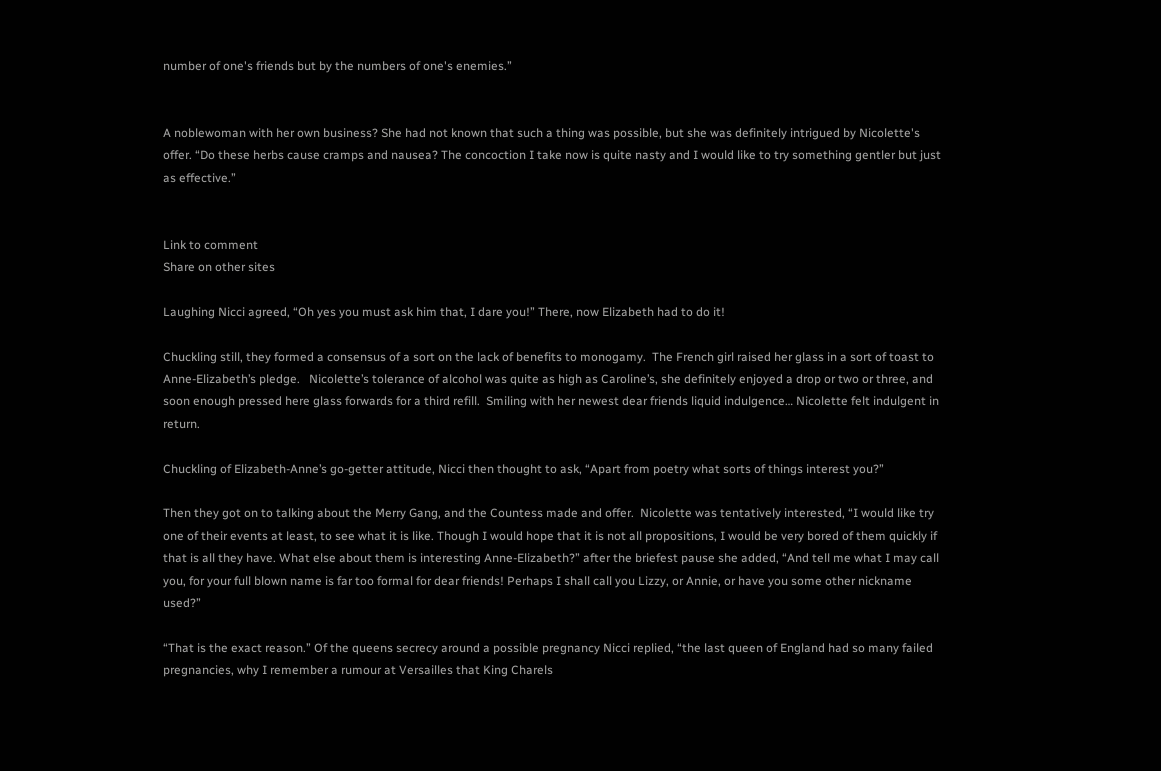number of one's friends but by the numbers of one's enemies.”


A noblewoman with her own business? She had not known that such a thing was possible, but she was definitely intrigued by Nicolette's offer. “Do these herbs cause cramps and nausea? The concoction I take now is quite nasty and I would like to try something gentler but just as effective.”


Link to comment
Share on other sites

Laughing Nicci agreed, “Oh yes you must ask him that, I dare you!” There, now Elizabeth had to do it!

Chuckling still, they formed a consensus of a sort on the lack of benefits to monogamy.  The French girl raised her glass in a sort of toast to Anne-Elizabeth’s pledge.   Nicolette’s tolerance of alcohol was quite as high as Caroline’s, she definitely enjoyed a drop or two or three, and soon enough pressed here glass forwards for a third refill.  Smiling with her newest dear friends liquid indulgence… Nicolette felt indulgent in return.

Chuckling of Elizabeth-Anne’s go-getter attitude, Nicci then thought to ask, “Apart from poetry what sorts of things interest you?”

Then they got on to talking about the Merry Gang, and the Countess made and offer.  Nicolette was tentatively interested, “I would like try one of their events at least, to see what it is like. Though I would hope that it is not all propositions, I would be very bored of them quickly if that is all they have. What else about them is interesting Anne-Elizabeth?” after the briefest pause she added, “And tell me what I may call you, for your full blown name is far too formal for dear friends! Perhaps I shall call you Lizzy, or Annie, or have you some other nickname used?”

“That is the exact reason.” Of the queens secrecy around a possible pregnancy Nicci replied, “the last queen of England had so many failed pregnancies, why I remember a rumour at Versailles that King Charels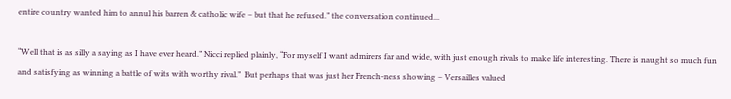entire country wanted him to annul his barren & catholic wife – but that he refused.” the conversation continued...

“Well that is as silly a saying as I have ever heard.” Nicci replied plainly, “For myself I want admirers far and wide, with just enough rivals to make life interesting. There is naught so much fun and satisfying as winning a battle of wits with worthy rival.”  But perhaps that was just her French-ness showing – Versailles valued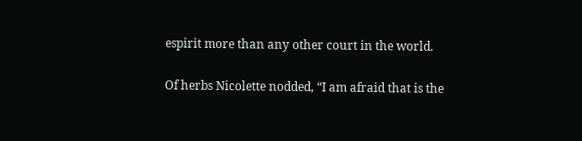espirit more than any other court in the world.

Of herbs Nicolette nodded, “I am afraid that is the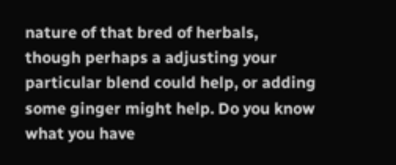nature of that bred of herbals, though perhaps a adjusting your particular blend could help, or adding some ginger might help. Do you know what you have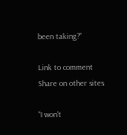been taking?”

Link to comment
Share on other sites

“I won't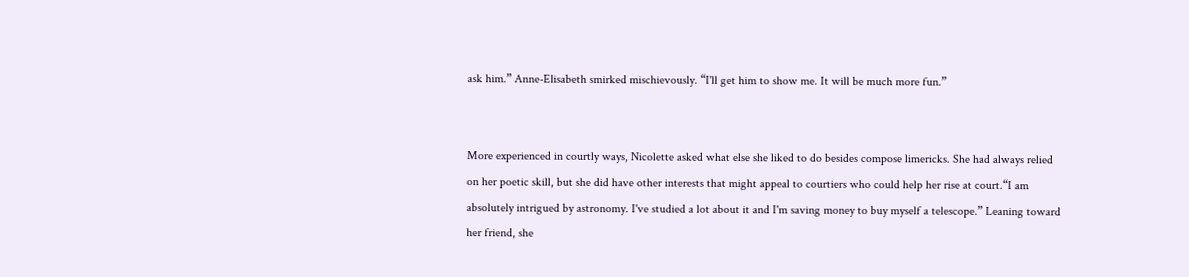ask him.” Anne-Elisabeth smirked mischievously. “I'll get him to show me. It will be much more fun.”


More experienced in courtly ways, Nicolette asked what else she liked to do besides compose limericks. She had always relied on her poetic skill, but she did have other interests that might appeal to courtiers who could help her rise at court.“I am absolutely intrigued by astronomy. I've studied a lot about it and I'm saving money to buy myself a telescope.” Leaning toward her friend, she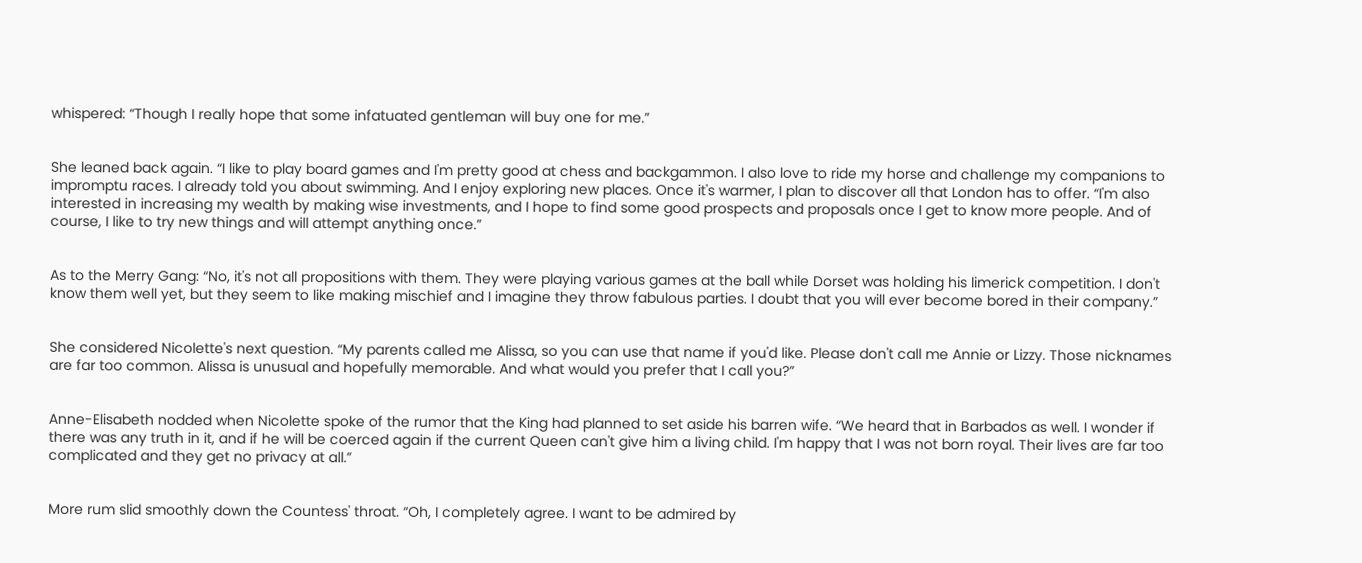whispered: “Though I really hope that some infatuated gentleman will buy one for me.”


She leaned back again. “I like to play board games and I'm pretty good at chess and backgammon. I also love to ride my horse and challenge my companions to impromptu races. I already told you about swimming. And I enjoy exploring new places. Once it's warmer, I plan to discover all that London has to offer. “I'm also interested in increasing my wealth by making wise investments, and I hope to find some good prospects and proposals once I get to know more people. And of course, I like to try new things and will attempt anything once.”


As to the Merry Gang: “No, it's not all propositions with them. They were playing various games at the ball while Dorset was holding his limerick competition. I don't know them well yet, but they seem to like making mischief and I imagine they throw fabulous parties. I doubt that you will ever become bored in their company.”


She considered Nicolette's next question. “My parents called me Alissa, so you can use that name if you'd like. Please don't call me Annie or Lizzy. Those nicknames are far too common. Alissa is unusual and hopefully memorable. And what would you prefer that I call you?”


Anne-Elisabeth nodded when Nicolette spoke of the rumor that the King had planned to set aside his barren wife. “We heard that in Barbados as well. I wonder if there was any truth in it, and if he will be coerced again if the current Queen can't give him a living child. I'm happy that I was not born royal. Their lives are far too complicated and they get no privacy at all.”


More rum slid smoothly down the Countess' throat. “Oh, I completely agree. I want to be admired by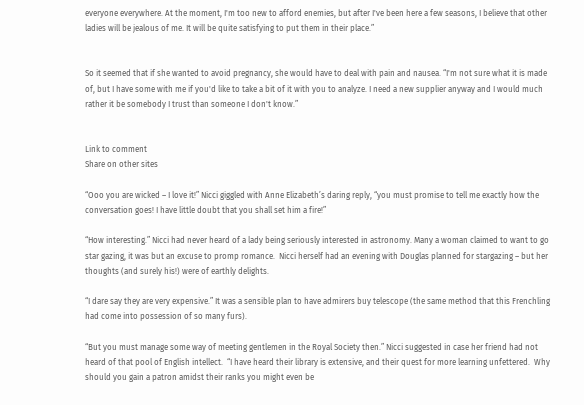everyone everywhere. At the moment, I'm too new to afford enemies, but after I've been here a few seasons, I believe that other ladies will be jealous of me. It will be quite satisfying to put them in their place.”


So it seemed that if she wanted to avoid pregnancy, she would have to deal with pain and nausea. “I'm not sure what it is made of, but I have some with me if you'd like to take a bit of it with you to analyze. I need a new supplier anyway and I would much rather it be somebody I trust than someone I don't know.”


Link to comment
Share on other sites

“Ooo you are wicked – I love it!” Nicci giggled with Anne Elizabeth’s daring reply, “you must promise to tell me exactly how the conversation goes! I have little doubt that you shall set him a fire!”

“How interesting.” Nicci had never heard of a lady being seriously interested in astronomy. Many a woman claimed to want to go star gazing, it was but an excuse to promp romance.  Nicci herself had an evening with Douglas planned for stargazing – but her thoughts (and surely his!) were of earthly delights.

“I dare say they are very expensive.” It was a sensible plan to have admirers buy telescope (the same method that this Frenchling had come into possession of so many furs).

“But you must manage some way of meeting gentlemen in the Royal Society then.” Nicci suggested in case her friend had not heard of that pool of English intellect.  “I have heard their library is extensive, and their quest for more learning unfettered.  Why should you gain a patron amidst their ranks you might even be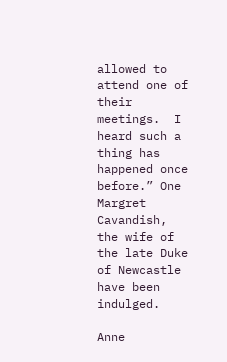allowed to attend one of their meetings.  I heard such a thing has happened once before.” One Margret Cavandish, the wife of the late Duke of Newcastle have been indulged.

Anne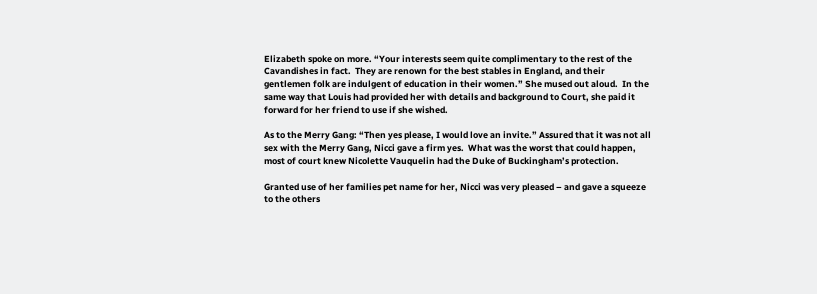Elizabeth spoke on more. “Your interests seem quite complimentary to the rest of the Cavandishes in fact.  They are renown for the best stables in England, and their gentlemen folk are indulgent of education in their women.” She mused out aloud.  In the same way that Louis had provided her with details and background to Court, she paid it forward for her friend to use if she wished.

As to the Merry Gang: “Then yes please, I would love an invite.” Assured that it was not all sex with the Merry Gang, Nicci gave a firm yes.  What was the worst that could happen, most of court knew Nicolette Vauquelin had the Duke of Buckingham’s protection.

Granted use of her families pet name for her, Nicci was very pleased – and gave a squeeze to the others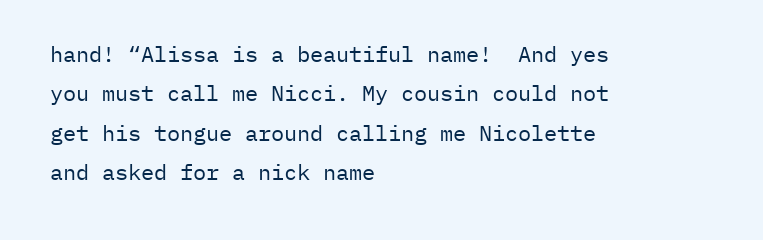hand! “Alissa is a beautiful name!  And yes you must call me Nicci. My cousin could not get his tongue around calling me Nicolette and asked for a nick name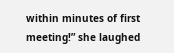within minutes of first meeting!” she laughed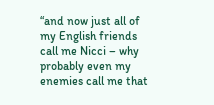“and now just all of my English friends call me Nicci – why probably even my enemies call me that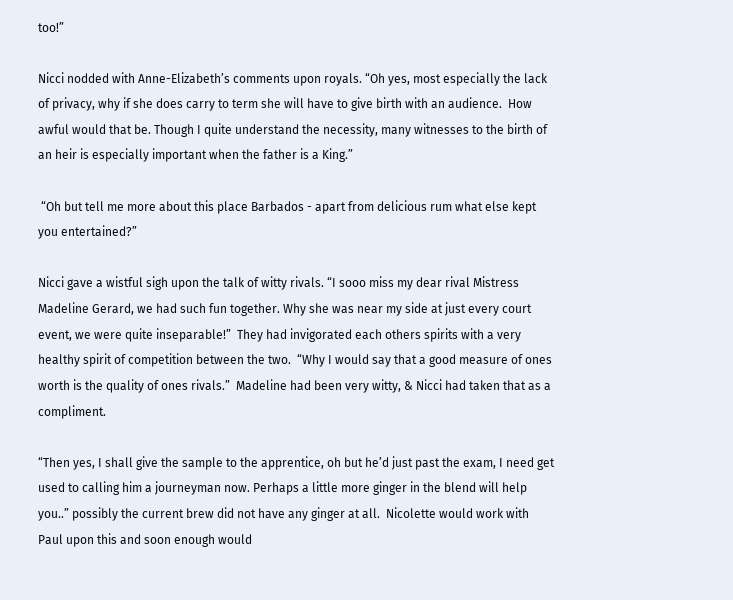too!”

Nicci nodded with Anne-Elizabeth’s comments upon royals. “Oh yes, most especially the lack of privacy, why if she does carry to term she will have to give birth with an audience.  How awful would that be. Though I quite understand the necessity, many witnesses to the birth of an heir is especially important when the father is a King.”

 “Oh but tell me more about this place Barbados - apart from delicious rum what else kept you entertained?”

Nicci gave a wistful sigh upon the talk of witty rivals. “I sooo miss my dear rival Mistress Madeline Gerard, we had such fun together. Why she was near my side at just every court event, we were quite inseparable!”  They had invigorated each others spirits with a very healthy spirit of competition between the two.  “Why I would say that a good measure of ones worth is the quality of ones rivals.”  Madeline had been very witty, & Nicci had taken that as a compliment.

“Then yes, I shall give the sample to the apprentice, oh but he’d just past the exam, I need get used to calling him a journeyman now. Perhaps a little more ginger in the blend will help you..” possibly the current brew did not have any ginger at all.  Nicolette would work with Paul upon this and soon enough would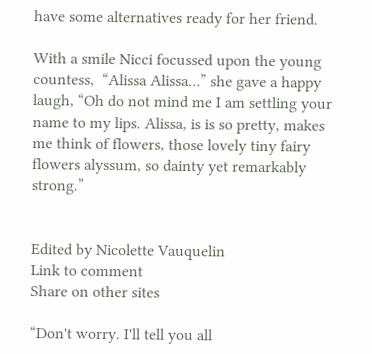have some alternatives ready for her friend.

With a smile Nicci focussed upon the young countess,  “Alissa Alissa…” she gave a happy laugh, “Oh do not mind me I am settling your name to my lips. Alissa, is is so pretty, makes me think of flowers, those lovely tiny fairy flowers alyssum, so dainty yet remarkably strong.”


Edited by Nicolette Vauquelin
Link to comment
Share on other sites

“Don't worry. I'll tell you all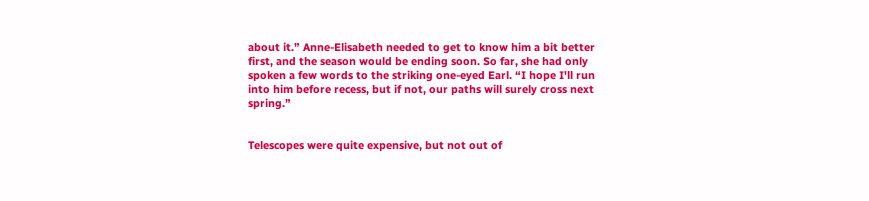about it.” Anne-Elisabeth needed to get to know him a bit better first, and the season would be ending soon. So far, she had only spoken a few words to the striking one-eyed Earl. “I hope I'll run into him before recess, but if not, our paths will surely cross next spring.”


Telescopes were quite expensive, but not out of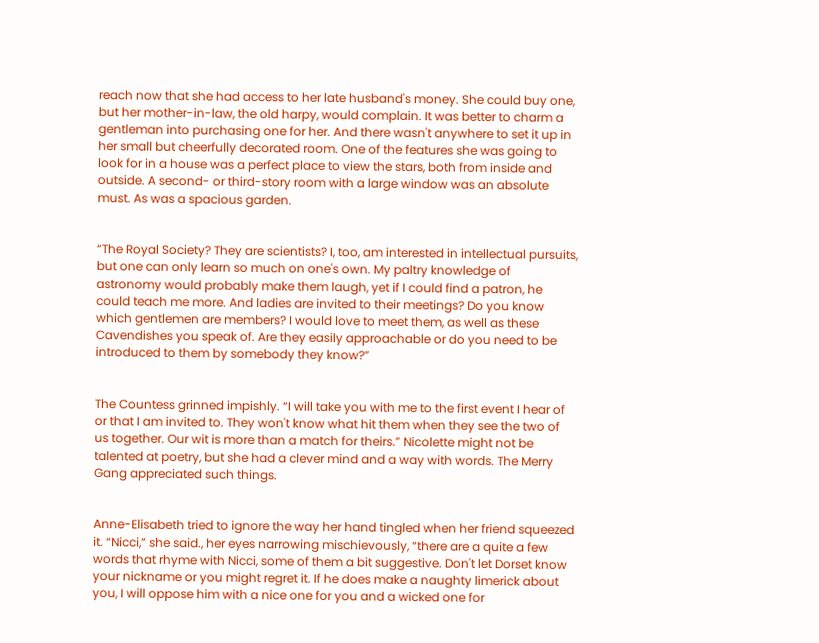reach now that she had access to her late husband's money. She could buy one, but her mother-in-law, the old harpy, would complain. It was better to charm a gentleman into purchasing one for her. And there wasn't anywhere to set it up in her small but cheerfully decorated room. One of the features she was going to look for in a house was a perfect place to view the stars, both from inside and outside. A second- or third-story room with a large window was an absolute must. As was a spacious garden.


“The Royal Society? They are scientists? I, too, am interested in intellectual pursuits, but one can only learn so much on one's own. My paltry knowledge of astronomy would probably make them laugh, yet if I could find a patron, he could teach me more. And ladies are invited to their meetings? Do you know which gentlemen are members? I would love to meet them, as well as these Cavendishes you speak of. Are they easily approachable or do you need to be introduced to them by somebody they know?”


The Countess grinned impishly. “I will take you with me to the first event I hear of or that I am invited to. They won't know what hit them when they see the two of us together. Our wit is more than a match for theirs.” Nicolette might not be talented at poetry, but she had a clever mind and a way with words. The Merry Gang appreciated such things.


Anne-Elisabeth tried to ignore the way her hand tingled when her friend squeezed it. “Nicci,” she said., her eyes narrowing mischievously, “there are a quite a few words that rhyme with Nicci, some of them a bit suggestive. Don't let Dorset know your nickname or you might regret it. If he does make a naughty limerick about you, I will oppose him with a nice one for you and a wicked one for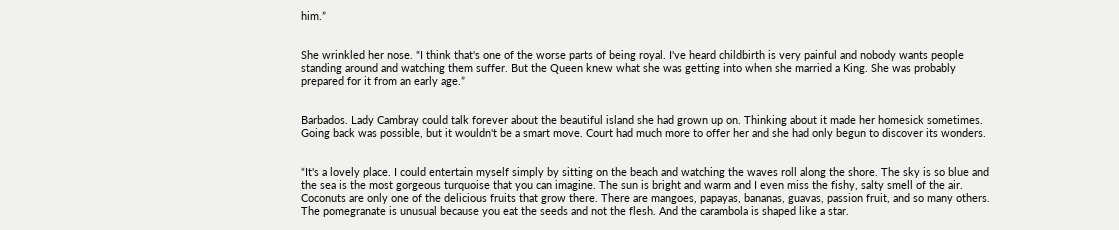him.”


She wrinkled her nose. “I think that's one of the worse parts of being royal. I've heard childbirth is very painful and nobody wants people standing around and watching them suffer. But the Queen knew what she was getting into when she married a King. She was probably prepared for it from an early age.”


Barbados. Lady Cambray could talk forever about the beautiful island she had grown up on. Thinking about it made her homesick sometimes. Going back was possible, but it wouldn't be a smart move. Court had much more to offer her and she had only begun to discover its wonders.


“It's a lovely place. I could entertain myself simply by sitting on the beach and watching the waves roll along the shore. The sky is so blue and the sea is the most gorgeous turquoise that you can imagine. The sun is bright and warm and I even miss the fishy, salty smell of the air. Coconuts are only one of the delicious fruits that grow there. There are mangoes, papayas, bananas, guavas, passion fruit, and so many others. The pomegranate is unusual because you eat the seeds and not the flesh. And the carambola is shaped like a star.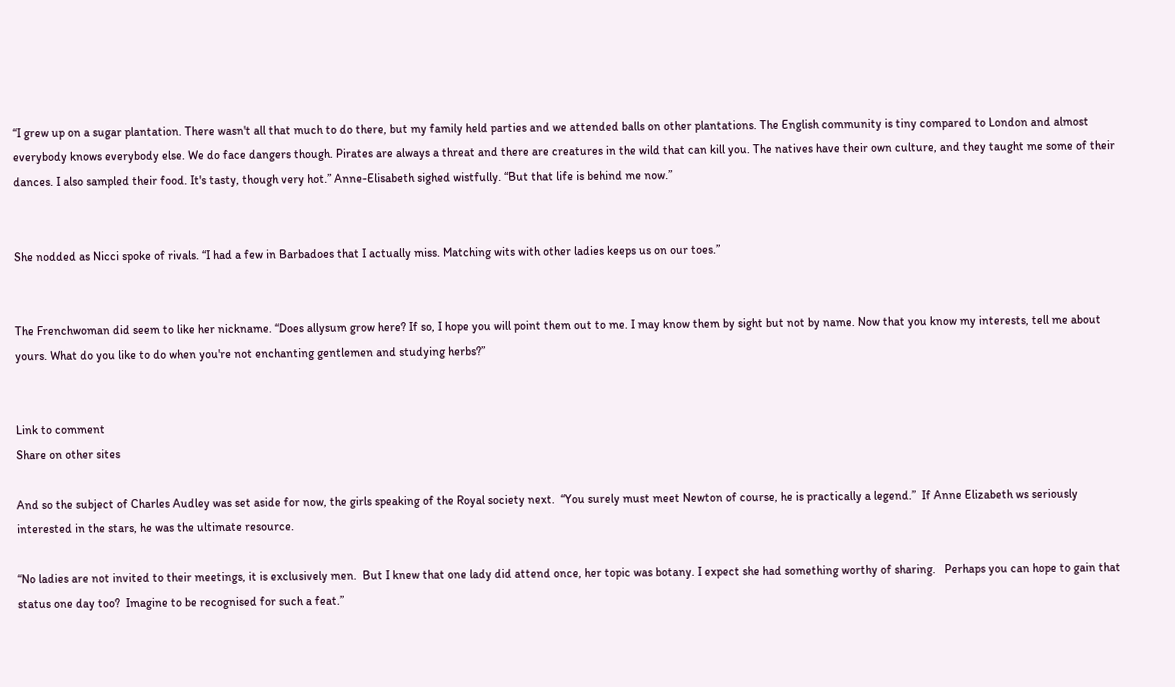“I grew up on a sugar plantation. There wasn't all that much to do there, but my family held parties and we attended balls on other plantations. The English community is tiny compared to London and almost everybody knows everybody else. We do face dangers though. Pirates are always a threat and there are creatures in the wild that can kill you. The natives have their own culture, and they taught me some of their dances. I also sampled their food. It's tasty, though very hot.” Anne-Elisabeth sighed wistfully. “But that life is behind me now.”


She nodded as Nicci spoke of rivals. “I had a few in Barbadoes that I actually miss. Matching wits with other ladies keeps us on our toes.”


The Frenchwoman did seem to like her nickname. “Does allysum grow here? If so, I hope you will point them out to me. I may know them by sight but not by name. Now that you know my interests, tell me about yours. What do you like to do when you're not enchanting gentlemen and studying herbs?”


Link to comment
Share on other sites

And so the subject of Charles Audley was set aside for now, the girls speaking of the Royal society next.  “You surely must meet Newton of course, he is practically a legend.”  If Anne Elizabeth ws seriously interested in the stars, he was the ultimate resource.

“No ladies are not invited to their meetings, it is exclusively men.  But I knew that one lady did attend once, her topic was botany. I expect she had something worthy of sharing.   Perhaps you can hope to gain that status one day too?  Imagine to be recognised for such a feat.”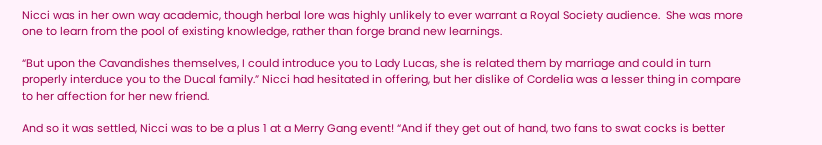Nicci was in her own way academic, though herbal lore was highly unlikely to ever warrant a Royal Society audience.  She was more one to learn from the pool of existing knowledge, rather than forge brand new learnings.

“But upon the Cavandishes themselves, I could introduce you to Lady Lucas, she is related them by marriage and could in turn properly interduce you to the Ducal family.” Nicci had hesitated in offering, but her dislike of Cordelia was a lesser thing in compare to her affection for her new friend.

And so it was settled, Nicci was to be a plus 1 at a Merry Gang event! “And if they get out of hand, two fans to swat cocks is better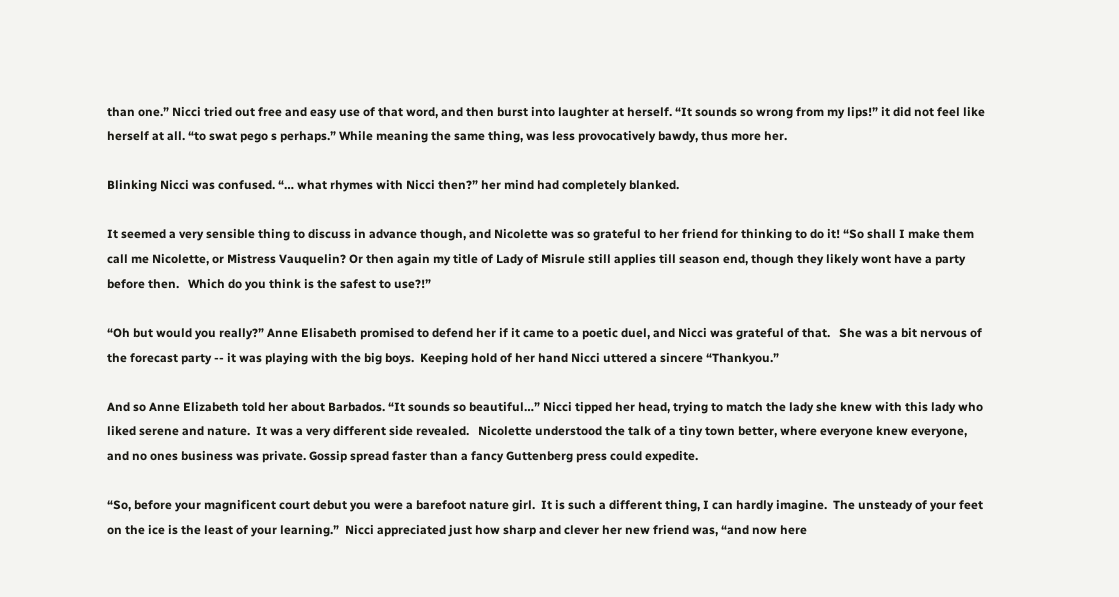than one.” Nicci tried out free and easy use of that word, and then burst into laughter at herself. “It sounds so wrong from my lips!” it did not feel like herself at all. “to swat pego s perhaps.” While meaning the same thing, was less provocatively bawdy, thus more her.

Blinking Nicci was confused. “… what rhymes with Nicci then?” her mind had completely blanked.

It seemed a very sensible thing to discuss in advance though, and Nicolette was so grateful to her friend for thinking to do it! “So shall I make them call me Nicolette, or Mistress Vauquelin? Or then again my title of Lady of Misrule still applies till season end, though they likely wont have a party before then.   Which do you think is the safest to use?!”

“Oh but would you really?” Anne Elisabeth promised to defend her if it came to a poetic duel, and Nicci was grateful of that.   She was a bit nervous of the forecast party -- it was playing with the big boys.  Keeping hold of her hand Nicci uttered a sincere “Thankyou.”

And so Anne Elizabeth told her about Barbados. “It sounds so beautiful…” Nicci tipped her head, trying to match the lady she knew with this lady who liked serene and nature.  It was a very different side revealed.   Nicolette understood the talk of a tiny town better, where everyone knew everyone, and no ones business was private. Gossip spread faster than a fancy Guttenberg press could expedite.

“So, before your magnificent court debut you were a barefoot nature girl.  It is such a different thing, I can hardly imagine.  The unsteady of your feet on the ice is the least of your learning.”  Nicci appreciated just how sharp and clever her new friend was, “and now here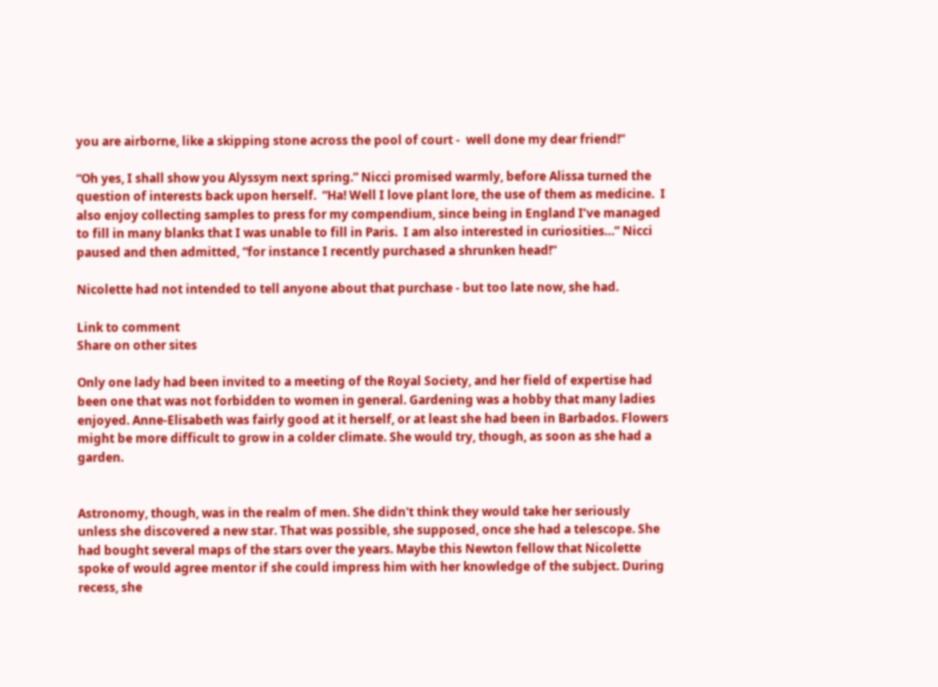you are airborne, like a skipping stone across the pool of court -  well done my dear friend!”

“Oh yes, I shall show you Alyssym next spring.” Nicci promised warmly, before Alissa turned the question of interests back upon herself.  “Ha! Well I love plant lore, the use of them as medicine.  I also enjoy collecting samples to press for my compendium, since being in England I’ve managed to fill in many blanks that I was unable to fill in Paris.  I am also interested in curiosities…” Nicci paused and then admitted, “for instance I recently purchased a shrunken head!”

Nicolette had not intended to tell anyone about that purchase - but too late now, she had.

Link to comment
Share on other sites

Only one lady had been invited to a meeting of the Royal Society, and her field of expertise had been one that was not forbidden to women in general. Gardening was a hobby that many ladies enjoyed. Anne-Elisabeth was fairly good at it herself, or at least she had been in Barbados. Flowers might be more difficult to grow in a colder climate. She would try, though, as soon as she had a garden.


Astronomy, though, was in the realm of men. She didn't think they would take her seriously unless she discovered a new star. That was possible, she supposed, once she had a telescope. She had bought several maps of the stars over the years. Maybe this Newton fellow that Nicolette spoke of would agree mentor if she could impress him with her knowledge of the subject. During recess, she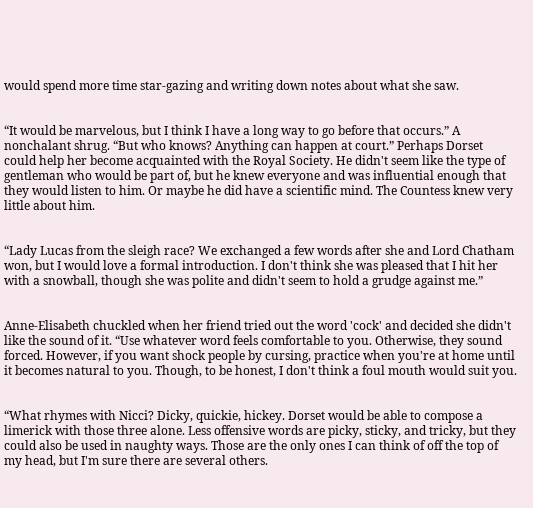would spend more time star-gazing and writing down notes about what she saw.


“It would be marvelous, but I think I have a long way to go before that occurs.” A nonchalant shrug. “But who knows? Anything can happen at court.” Perhaps Dorset could help her become acquainted with the Royal Society. He didn't seem like the type of gentleman who would be part of, but he knew everyone and was influential enough that they would listen to him. Or maybe he did have a scientific mind. The Countess knew very little about him.


“Lady Lucas from the sleigh race? We exchanged a few words after she and Lord Chatham won, but I would love a formal introduction. I don't think she was pleased that I hit her with a snowball, though she was polite and didn't seem to hold a grudge against me.”


Anne-Elisabeth chuckled when her friend tried out the word 'cock' and decided she didn't like the sound of it. “Use whatever word feels comfortable to you. Otherwise, they sound forced. However, if you want shock people by cursing, practice when you're at home until it becomes natural to you. Though, to be honest, I don't think a foul mouth would suit you.


“What rhymes with Nicci? Dicky, quickie, hickey. Dorset would be able to compose a limerick with those three alone. Less offensive words are picky, sticky, and tricky, but they could also be used in naughty ways. Those are the only ones I can think of off the top of my head, but I'm sure there are several others.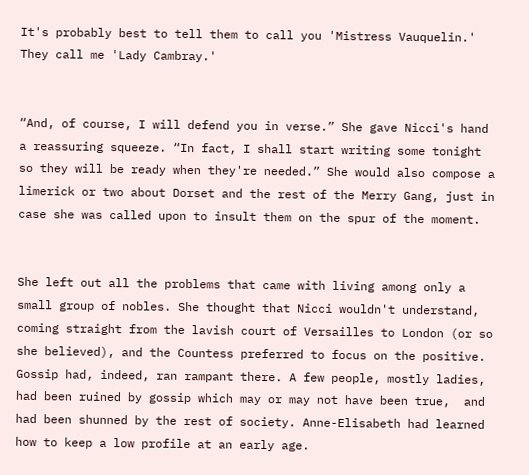It's probably best to tell them to call you 'Mistress Vauquelin.' They call me 'Lady Cambray.'


“And, of course, I will defend you in verse.” She gave Nicci's hand a reassuring squeeze. “In fact, I shall start writing some tonight so they will be ready when they're needed.” She would also compose a limerick or two about Dorset and the rest of the Merry Gang, just in case she was called upon to insult them on the spur of the moment.


She left out all the problems that came with living among only a small group of nobles. She thought that Nicci wouldn't understand, coming straight from the lavish court of Versailles to London (or so she believed), and the Countess preferred to focus on the positive. Gossip had, indeed, ran rampant there. A few people, mostly ladies, had been ruined by gossip which may or may not have been true,  and had been shunned by the rest of society. Anne-Elisabeth had learned how to keep a low profile at an early age.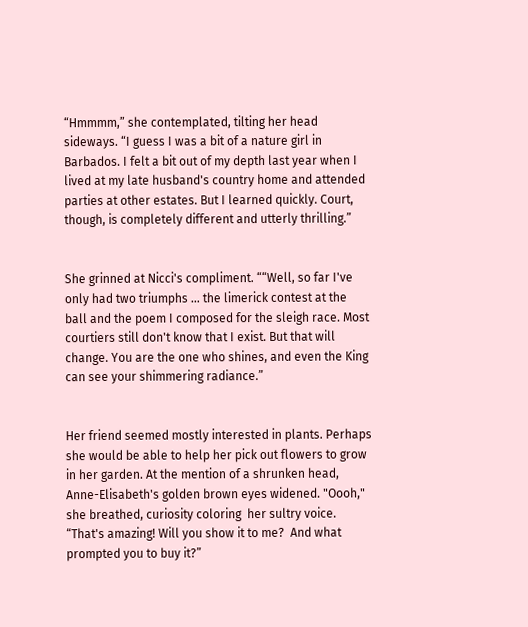“Hmmmm,” she contemplated, tilting her head sideways. “I guess I was a bit of a nature girl in Barbados. I felt a bit out of my depth last year when I lived at my late husband's country home and attended parties at other estates. But I learned quickly. Court, though, is completely different and utterly thrilling.”


She grinned at Nicci's compliment. ““Well, so far I've only had two triumphs … the limerick contest at the ball and the poem I composed for the sleigh race. Most courtiers still don't know that I exist. But that will change. You are the one who shines, and even the King can see your shimmering radiance.”


Her friend seemed mostly interested in plants. Perhaps she would be able to help her pick out flowers to grow in her garden. At the mention of a shrunken head, Anne-Elisabeth's golden brown eyes widened. "Oooh," she breathed, curiosity coloring  her sultry voice. “That's amazing! Will you show it to me?  And what prompted you to buy it?”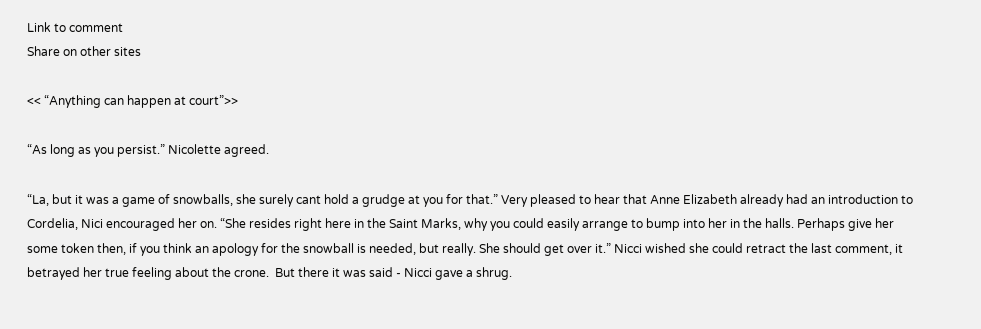Link to comment
Share on other sites

<< “Anything can happen at court”>>

“As long as you persist.” Nicolette agreed.

“La, but it was a game of snowballs, she surely cant hold a grudge at you for that.” Very pleased to hear that Anne Elizabeth already had an introduction to Cordelia, Nici encouraged her on. “She resides right here in the Saint Marks, why you could easily arrange to bump into her in the halls. Perhaps give her some token then, if you think an apology for the snowball is needed, but really. She should get over it.” Nicci wished she could retract the last comment, it betrayed her true feeling about the crone.  But there it was said - Nicci gave a shrug.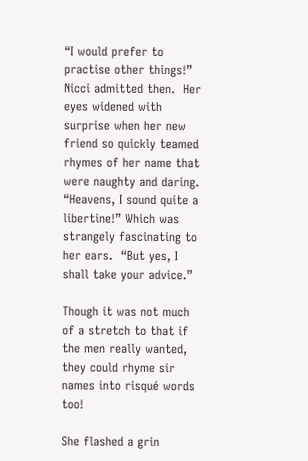“I would prefer to practise other things!” Nicci admitted then.  Her eyes widened with surprise when her new friend so quickly teamed rhymes of her name that were naughty and daring.  “Heavens, I sound quite a libertine!” Which was strangely fascinating to her ears.  “But yes, I shall take your advice.”

Though it was not much of a stretch to that if the men really wanted, they could rhyme sir names into risqué words too!

She flashed a grin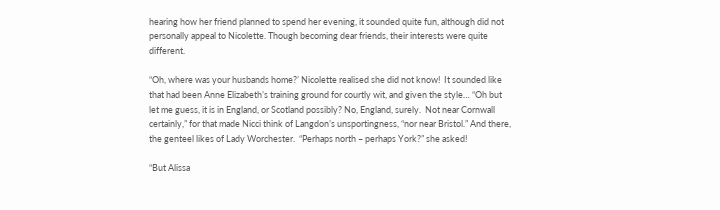hearing how her friend planned to spend her evening, it sounded quite fun, although did not personally appeal to Nicolette. Though becoming dear friends, their interests were quite different.

“Oh, where was your husbands home?’ Nicolette realised she did not know!  It sounded like that had been Anne Elizabeth’s training ground for courtly wit, and given the style… “Oh but let me guess, it is in England, or Scotland possibly? No, England, surely.  Not near Cornwall certainly,” for that made Nicci think of Langdon’s unsportingness, “nor near Bristol.” And there, the genteel likes of Lady Worchester.  “Perhaps north – perhaps York?” she asked!

“But Alissa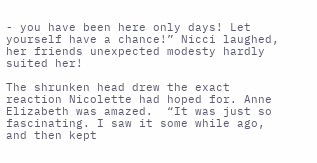- you have been here only days! Let yourself have a chance!” Nicci laughed, her friends unexpected modesty hardly suited her!

The shrunken head drew the exact reaction Nicolette had hoped for. Anne Elizabeth was amazed.  “It was just so fascinating. I saw it some while ago, and then kept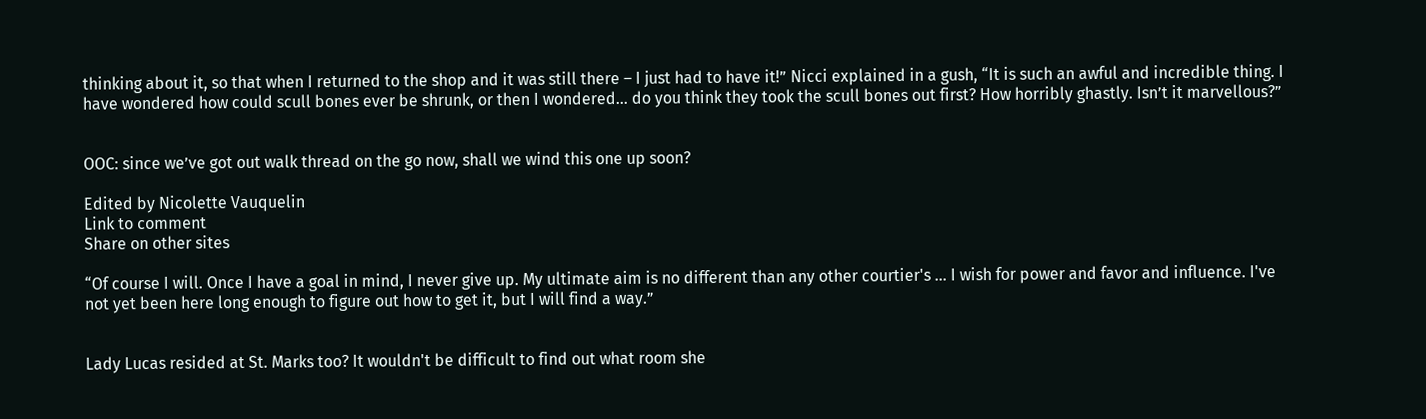thinking about it, so that when I returned to the shop and it was still there – I just had to have it!” Nicci explained in a gush, “It is such an awful and incredible thing. I have wondered how could scull bones ever be shrunk, or then I wondered… do you think they took the scull bones out first? How horribly ghastly. Isn’t it marvellous?”


OOC: since we’ve got out walk thread on the go now, shall we wind this one up soon?

Edited by Nicolette Vauquelin
Link to comment
Share on other sites

“Of course I will. Once I have a goal in mind, I never give up. My ultimate aim is no different than any other courtier's … I wish for power and favor and influence. I've not yet been here long enough to figure out how to get it, but I will find a way.”


Lady Lucas resided at St. Marks too? It wouldn't be difficult to find out what room she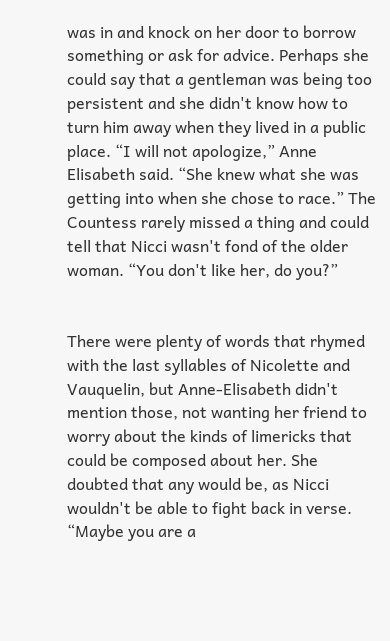was in and knock on her door to borrow something or ask for advice. Perhaps she could say that a gentleman was being too persistent and she didn't know how to turn him away when they lived in a public place. “I will not apologize,” Anne Elisabeth said. “She knew what she was getting into when she chose to race.” The Countess rarely missed a thing and could tell that Nicci wasn't fond of the older woman. “You don't like her, do you?”


There were plenty of words that rhymed with the last syllables of Nicolette and Vauquelin, but Anne-Elisabeth didn't mention those, not wanting her friend to worry about the kinds of limericks that could be composed about her. She doubted that any would be, as Nicci wouldn't be able to fight back in verse. “Maybe you are a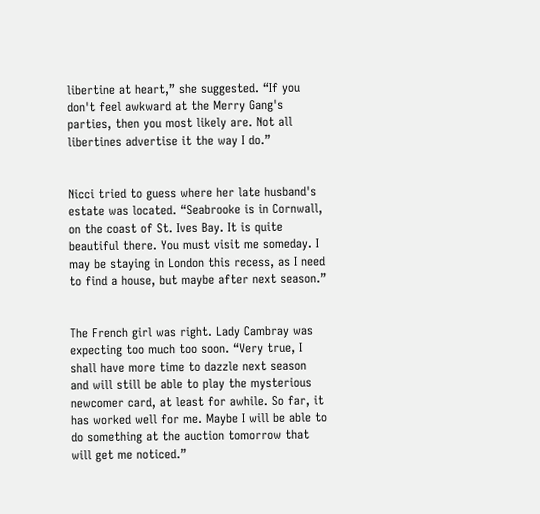libertine at heart,” she suggested. “If you don't feel awkward at the Merry Gang's parties, then you most likely are. Not all libertines advertise it the way I do.”


Nicci tried to guess where her late husband's estate was located. “Seabrooke is in Cornwall, on the coast of St. Ives Bay. It is quite beautiful there. You must visit me someday. I may be staying in London this recess, as I need to find a house, but maybe after next season.”


The French girl was right. Lady Cambray was expecting too much too soon. “Very true, I shall have more time to dazzle next season and will still be able to play the mysterious newcomer card, at least for awhile. So far, it has worked well for me. Maybe I will be able to do something at the auction tomorrow that will get me noticed.”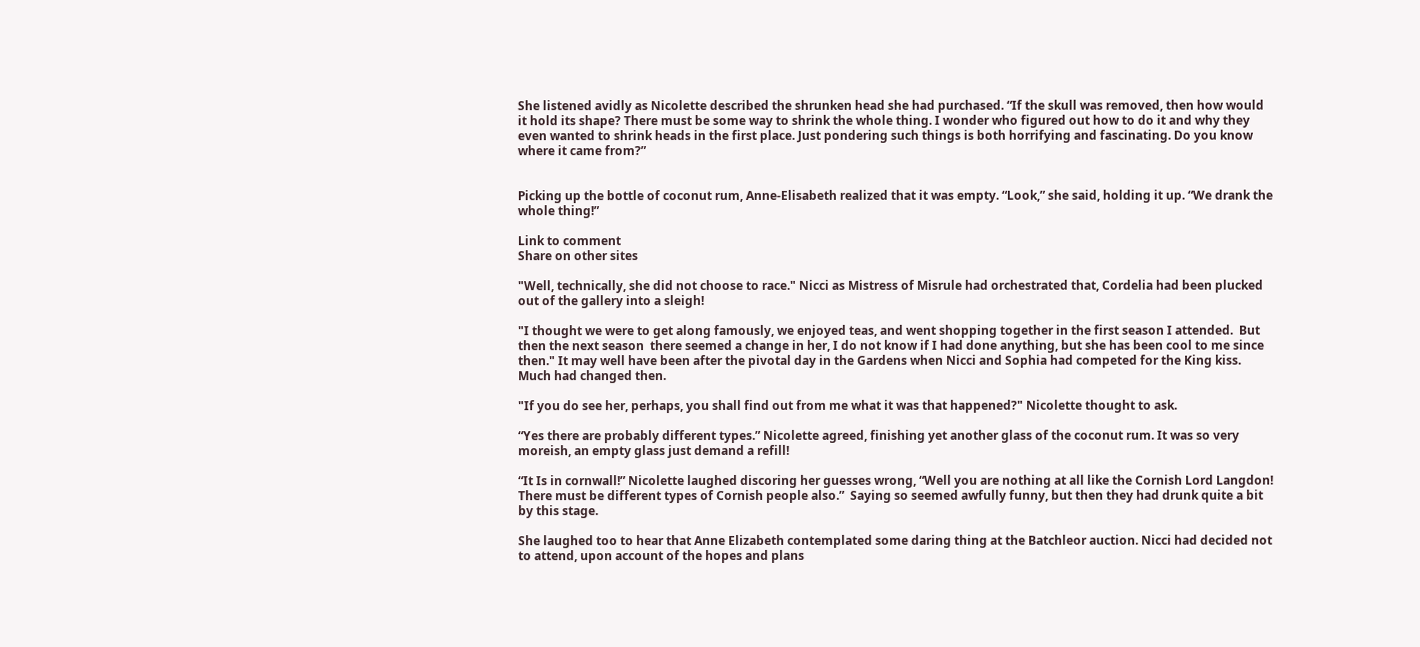She listened avidly as Nicolette described the shrunken head she had purchased. “If the skull was removed, then how would it hold its shape? There must be some way to shrink the whole thing. I wonder who figured out how to do it and why they even wanted to shrink heads in the first place. Just pondering such things is both horrifying and fascinating. Do you know where it came from?”


Picking up the bottle of coconut rum, Anne-Elisabeth realized that it was empty. “Look,” she said, holding it up. “We drank the whole thing!”

Link to comment
Share on other sites

"Well, technically, she did not choose to race." Nicci as Mistress of Misrule had orchestrated that, Cordelia had been plucked out of the gallery into a sleigh!

"I thought we were to get along famously, we enjoyed teas, and went shopping together in the first season I attended.  But then the next season  there seemed a change in her, I do not know if I had done anything, but she has been cool to me since then." It may well have been after the pivotal day in the Gardens when Nicci and Sophia had competed for the King kiss.  Much had changed then.

"If you do see her, perhaps, you shall find out from me what it was that happened?" Nicolette thought to ask.

“Yes there are probably different types.” Nicolette agreed, finishing yet another glass of the coconut rum. It was so very moreish, an empty glass just demand a refill!

“It Is in cornwall!” Nicolette laughed discoring her guesses wrong, “Well you are nothing at all like the Cornish Lord Langdon!  There must be different types of Cornish people also.”  Saying so seemed awfully funny, but then they had drunk quite a bit by this stage.

She laughed too to hear that Anne Elizabeth contemplated some daring thing at the Batchleor auction. Nicci had decided not to attend, upon account of the hopes and plans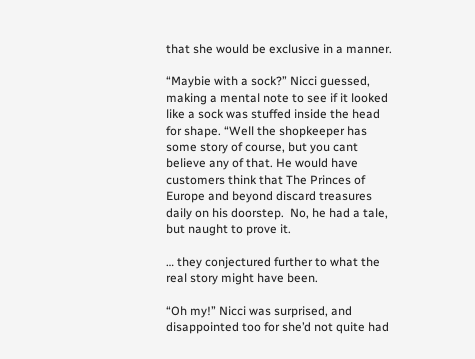that she would be exclusive in a manner.

“Maybie with a sock?” Nicci guessed, making a mental note to see if it looked like a sock was stuffed inside the head for shape. “Well the shopkeeper has some story of course, but you cant believe any of that. He would have customers think that The Princes of Europe and beyond discard treasures daily on his doorstep.  No, he had a tale, but naught to prove it.

… they conjectured further to what the real story might have been.

“Oh my!” Nicci was surprised, and disappointed too for she’d not quite had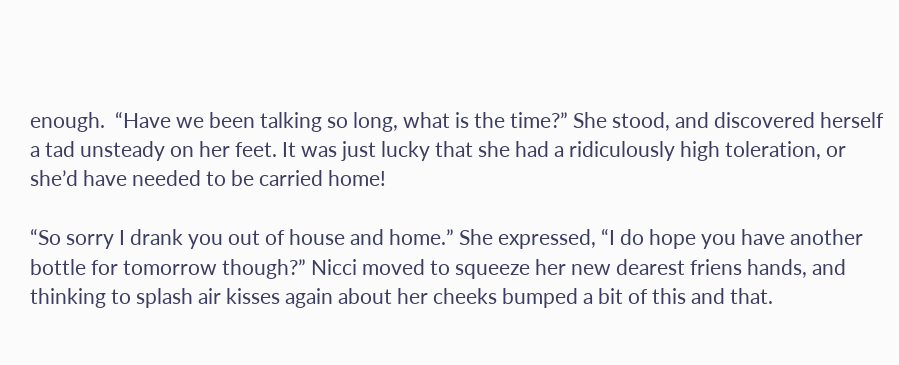enough.  “Have we been talking so long, what is the time?” She stood, and discovered herself a tad unsteady on her feet. It was just lucky that she had a ridiculously high toleration, or she’d have needed to be carried home!

“So sorry I drank you out of house and home.” She expressed, “I do hope you have another bottle for tomorrow though?” Nicci moved to squeeze her new dearest friens hands, and thinking to splash air kisses again about her cheeks bumped a bit of this and that.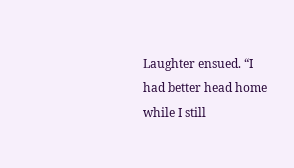Laughter ensued. “I had better head home while I still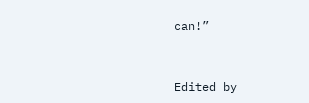can!”


Edited by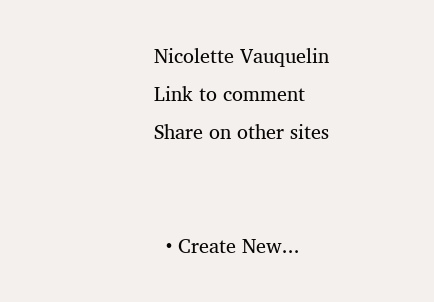Nicolette Vauquelin
Link to comment
Share on other sites


  • Create New...